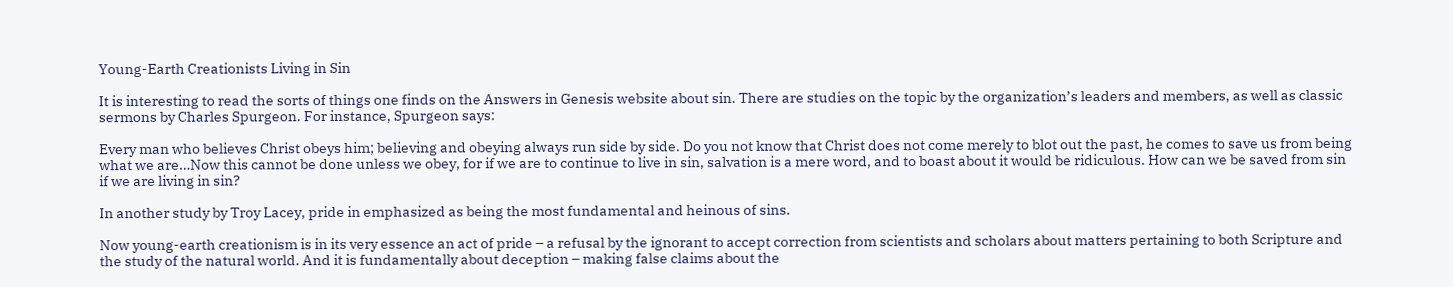Young-Earth Creationists Living in Sin

It is interesting to read the sorts of things one finds on the Answers in Genesis website about sin. There are studies on the topic by the organization’s leaders and members, as well as classic sermons by Charles Spurgeon. For instance, Spurgeon says:

Every man who believes Christ obeys him; believing and obeying always run side by side. Do you not know that Christ does not come merely to blot out the past, he comes to save us from being what we are…Now this cannot be done unless we obey, for if we are to continue to live in sin, salvation is a mere word, and to boast about it would be ridiculous. How can we be saved from sin if we are living in sin?

In another study by Troy Lacey, pride in emphasized as being the most fundamental and heinous of sins.

Now young-earth creationism is in its very essence an act of pride – a refusal by the ignorant to accept correction from scientists and scholars about matters pertaining to both Scripture and the study of the natural world. And it is fundamentally about deception – making false claims about the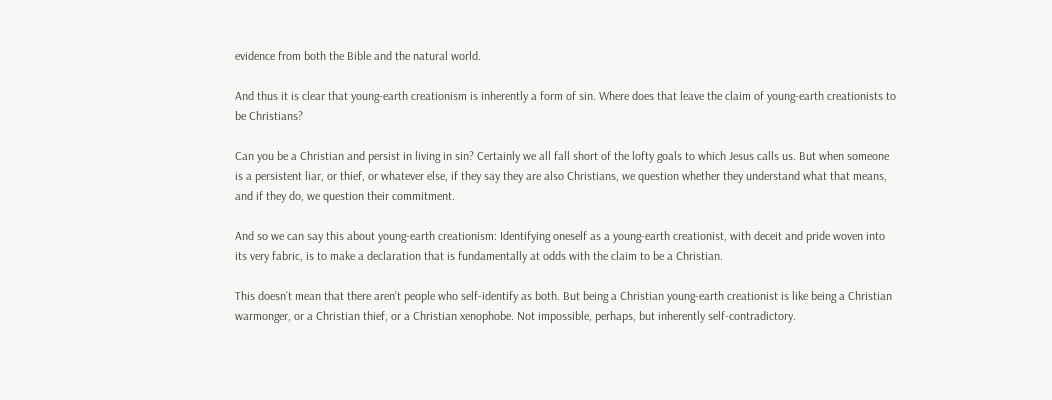evidence from both the Bible and the natural world.

And thus it is clear that young-earth creationism is inherently a form of sin. Where does that leave the claim of young-earth creationists to be Christians?

Can you be a Christian and persist in living in sin? Certainly we all fall short of the lofty goals to which Jesus calls us. But when someone is a persistent liar, or thief, or whatever else, if they say they are also Christians, we question whether they understand what that means, and if they do, we question their commitment.

And so we can say this about young-earth creationism: Identifying oneself as a young-earth creationist, with deceit and pride woven into its very fabric, is to make a declaration that is fundamentally at odds with the claim to be a Christian.

This doesn’t mean that there aren’t people who self-identify as both. But being a Christian young-earth creationist is like being a Christian warmonger, or a Christian thief, or a Christian xenophobe. Not impossible, perhaps, but inherently self-contradictory.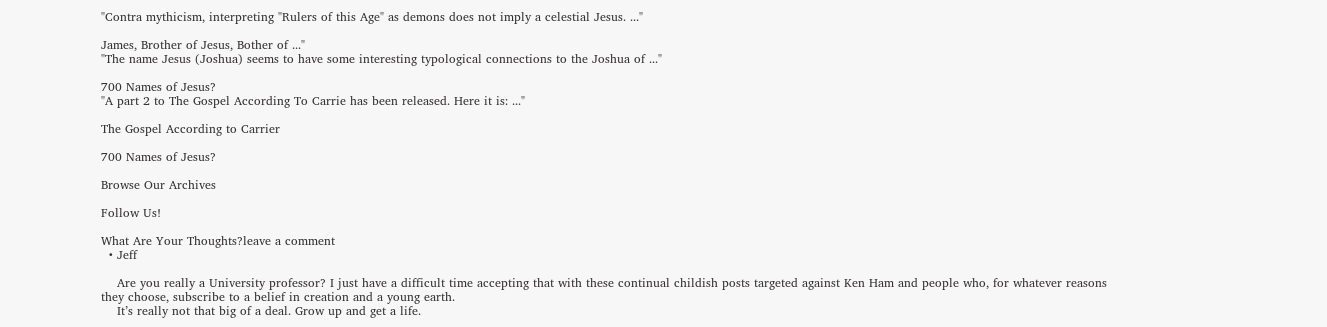"Contra mythicism, interpreting "Rulers of this Age" as demons does not imply a celestial Jesus. ..."

James, Brother of Jesus, Bother of ..."
"The name Jesus (Joshua) seems to have some interesting typological connections to the Joshua of ..."

700 Names of Jesus?
"A part 2 to The Gospel According To Carrie has been released. Here it is: ..."

The Gospel According to Carrier

700 Names of Jesus?

Browse Our Archives

Follow Us!

What Are Your Thoughts?leave a comment
  • Jeff

    Are you really a University professor? I just have a difficult time accepting that with these continual childish posts targeted against Ken Ham and people who, for whatever reasons they choose, subscribe to a belief in creation and a young earth.
    It’s really not that big of a deal. Grow up and get a life.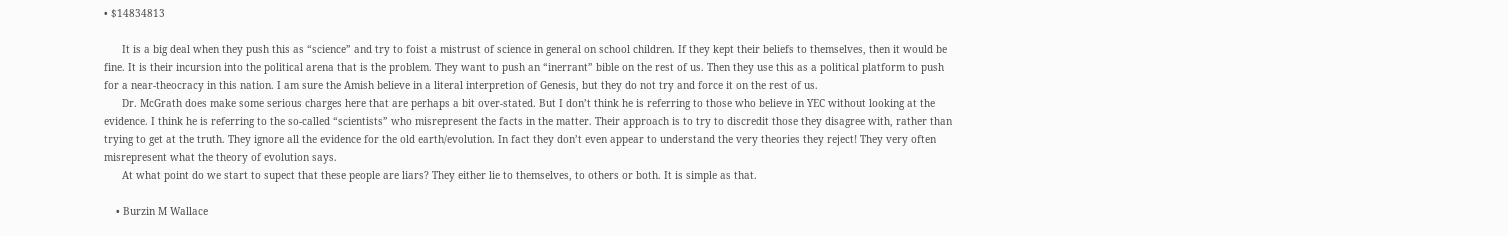• $14834813

      It is a big deal when they push this as “science” and try to foist a mistrust of science in general on school children. If they kept their beliefs to themselves, then it would be fine. It is their incursion into the political arena that is the problem. They want to push an “inerrant” bible on the rest of us. Then they use this as a political platform to push for a near-theocracy in this nation. I am sure the Amish believe in a literal interpretion of Genesis, but they do not try and force it on the rest of us.
      Dr. McGrath does make some serious charges here that are perhaps a bit over-stated. But I don’t think he is referring to those who believe in YEC without looking at the evidence. I think he is referring to the so-called “scientists” who misrepresent the facts in the matter. Their approach is to try to discredit those they disagree with, rather than trying to get at the truth. They ignore all the evidence for the old earth/evolution. In fact they don’t even appear to understand the very theories they reject! They very often misrepresent what the theory of evolution says.
      At what point do we start to supect that these people are liars? They either lie to themselves, to others or both. It is simple as that.

    • Burzin M Wallace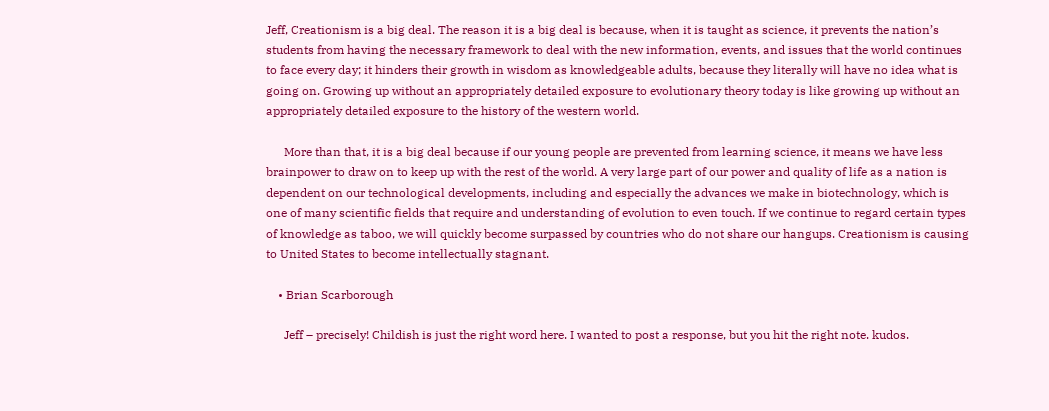Jeff, Creationism is a big deal. The reason it is a big deal is because, when it is taught as science, it prevents the nation’s students from having the necessary framework to deal with the new information, events, and issues that the world continues to face every day; it hinders their growth in wisdom as knowledgeable adults, because they literally will have no idea what is going on. Growing up without an appropriately detailed exposure to evolutionary theory today is like growing up without an appropriately detailed exposure to the history of the western world.

      More than that, it is a big deal because if our young people are prevented from learning science, it means we have less brainpower to draw on to keep up with the rest of the world. A very large part of our power and quality of life as a nation is dependent on our technological developments, including and especially the advances we make in biotechnology, which is one of many scientific fields that require and understanding of evolution to even touch. If we continue to regard certain types of knowledge as taboo, we will quickly become surpassed by countries who do not share our hangups. Creationism is causing to United States to become intellectually stagnant.

    • Brian Scarborough

      Jeff – precisely! Childish is just the right word here. I wanted to post a response, but you hit the right note. kudos.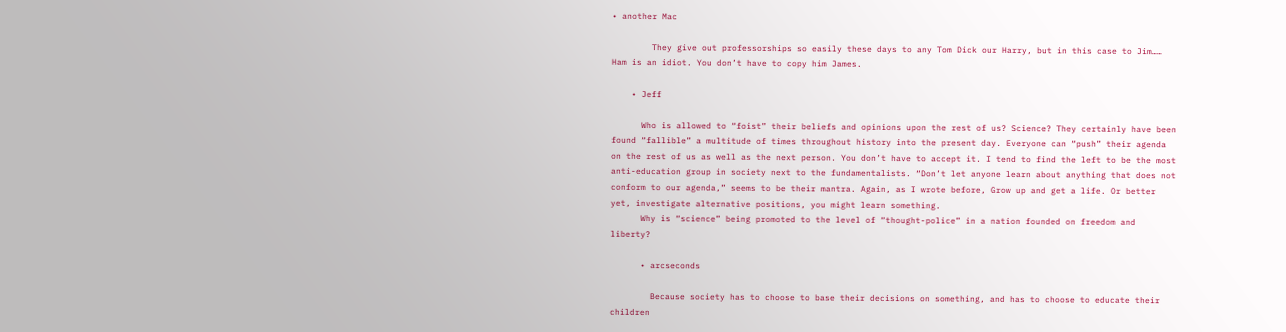• another Mac

        They give out professorships so easily these days to any Tom Dick our Harry, but in this case to Jim…… Ham is an idiot. You don’t have to copy him James.

    • Jeff

      Who is allowed to “foist” their beliefs and opinions upon the rest of us? Science? They certainly have been found “fallible” a multitude of times throughout history into the present day. Everyone can “push” their agenda on the rest of us as well as the next person. You don’t have to accept it. I tend to find the left to be the most anti-education group in society next to the fundamentalists. “Don’t let anyone learn about anything that does not conform to our agenda,” seems to be their mantra. Again, as I wrote before, Grow up and get a life. Or better yet, investigate alternative positions, you might learn something.
      Why is “science” being promoted to the level of “thought-police” in a nation founded on freedom and liberty?

      • arcseconds

        Because society has to choose to base their decisions on something, and has to choose to educate their children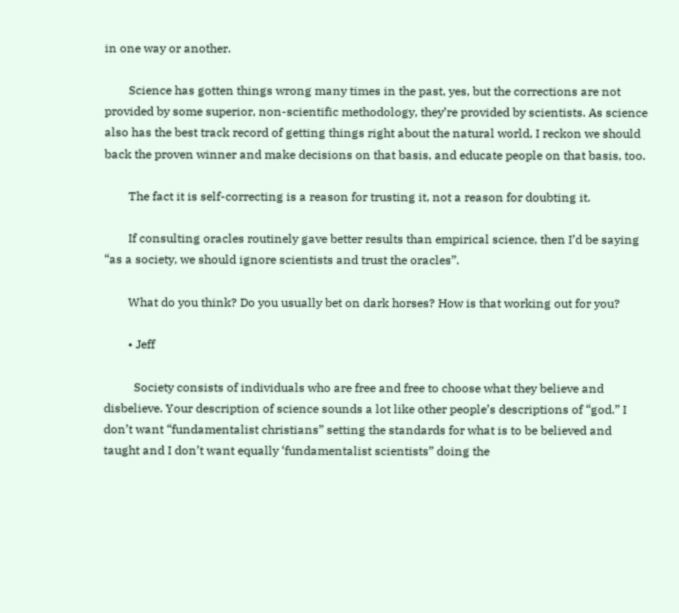in one way or another.

        Science has gotten things wrong many times in the past, yes, but the corrections are not provided by some superior, non-scientific methodology, they’re provided by scientists. As science also has the best track record of getting things right about the natural world, I reckon we should back the proven winner and make decisions on that basis, and educate people on that basis, too.

        The fact it is self-correcting is a reason for trusting it, not a reason for doubting it.

        If consulting oracles routinely gave better results than empirical science, then I’d be saying “as a society, we should ignore scientists and trust the oracles”.

        What do you think? Do you usually bet on dark horses? How is that working out for you?

        • Jeff

          Society consists of individuals who are free and free to choose what they believe and disbelieve. Your description of science sounds a lot like other people’s descriptions of “god.” I don’t want “fundamentalist christians” setting the standards for what is to be believed and taught and I don’t want equally ‘fundamentalist scientists” doing the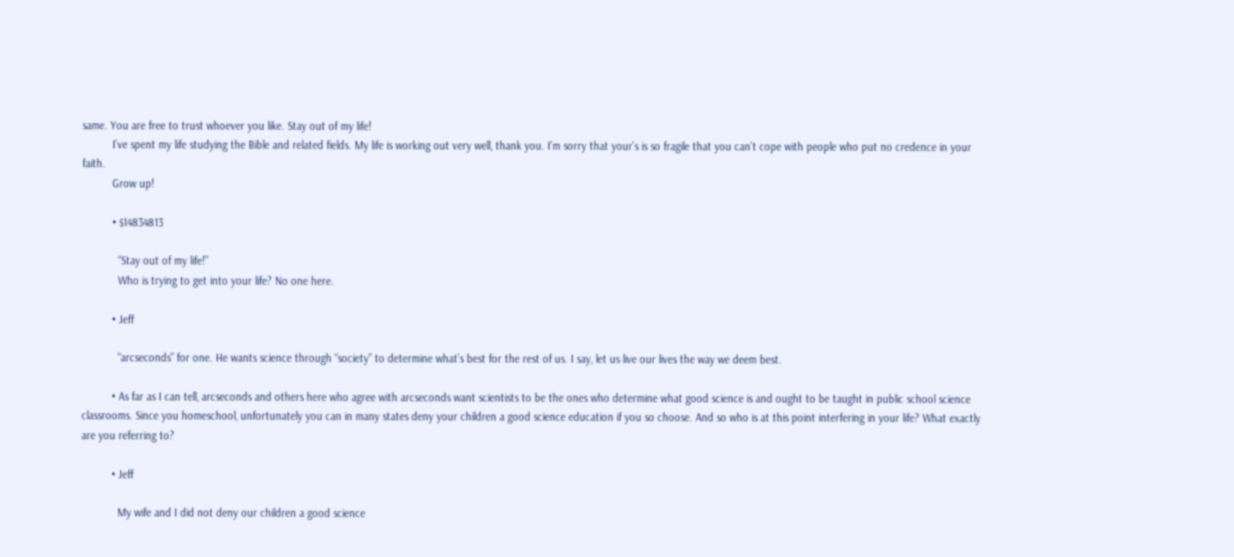same. You are free to trust whoever you like. Stay out of my life!
          I’ve spent my life studying the Bible and related fields. My life is working out very well, thank you. I’m sorry that your’s is so fragile that you can’t cope with people who put no credence in your faith.
          Grow up!

          • $14834813

            “Stay out of my life!”
            Who is trying to get into your life? No one here.

          • Jeff

            “arcseconds” for one. He wants science through “society” to determine what’s best for the rest of us. I say, let us live our lives the way we deem best.

          • As far as I can tell, arcseconds and others here who agree with arcseconds want scientists to be the ones who determine what good science is and ought to be taught in public school science classrooms. Since you homeschool, unfortunately you can in many states deny your children a good science education if you so choose. And so who is at this point interfering in your life? What exactly are you referring to?

          • Jeff

            My wife and I did not deny our children a good science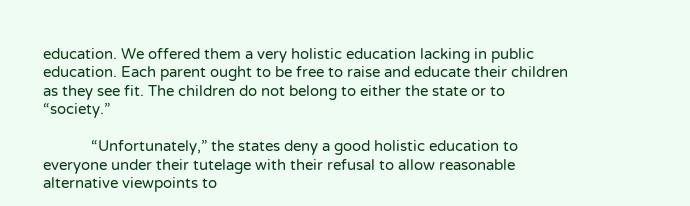education. We offered them a very holistic education lacking in public education. Each parent ought to be free to raise and educate their children as they see fit. The children do not belong to either the state or to “society.”

            “Unfortunately,” the states deny a good holistic education to everyone under their tutelage with their refusal to allow reasonable alternative viewpoints to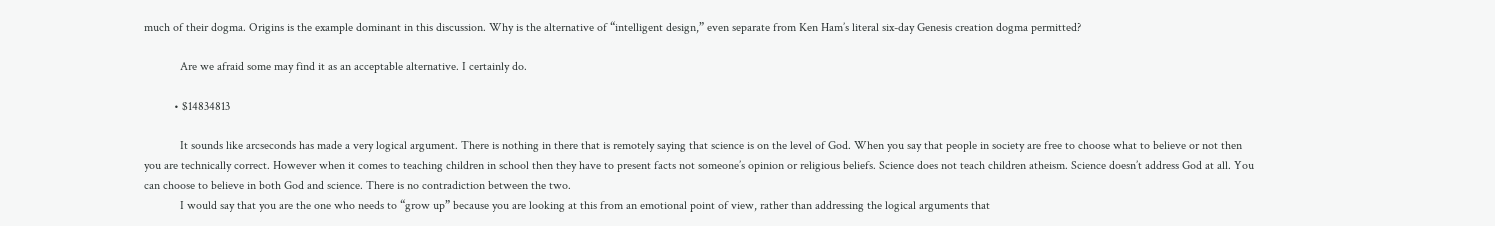much of their dogma. Origins is the example dominant in this discussion. Why is the alternative of “intelligent design,” even separate from Ken Ham’s literal six-day Genesis creation dogma permitted?

            Are we afraid some may find it as an acceptable alternative. I certainly do.

          • $14834813

            It sounds like arcseconds has made a very logical argument. There is nothing in there that is remotely saying that science is on the level of God. When you say that people in society are free to choose what to believe or not then you are technically correct. However when it comes to teaching children in school then they have to present facts not someone’s opinion or religious beliefs. Science does not teach children atheism. Science doesn’t address God at all. You can choose to believe in both God and science. There is no contradiction between the two.
            I would say that you are the one who needs to “grow up” because you are looking at this from an emotional point of view, rather than addressing the logical arguments that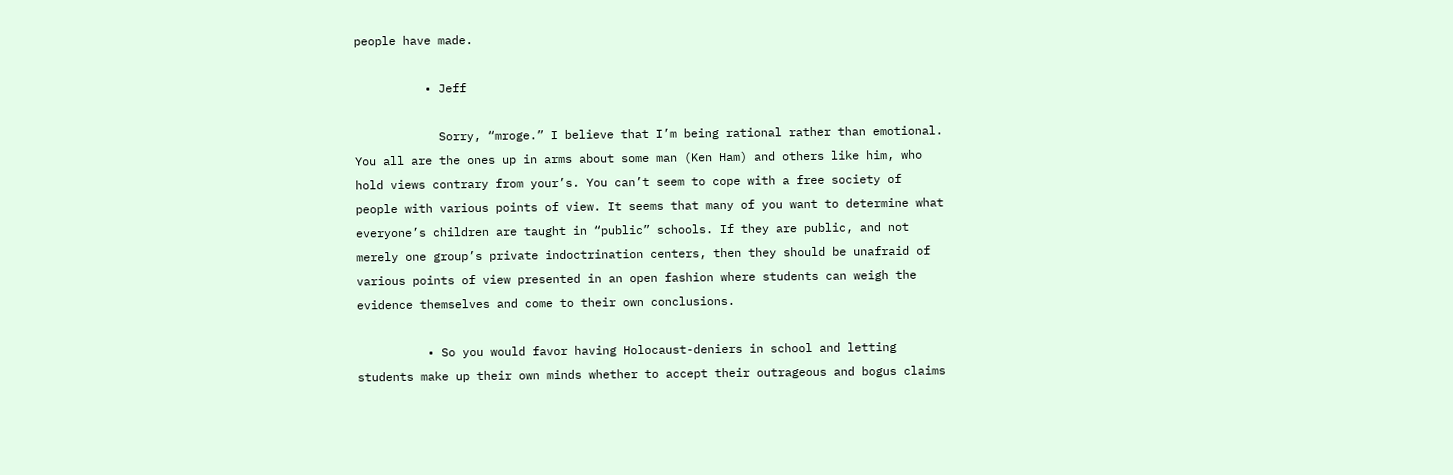people have made.

          • Jeff

            Sorry, “mroge.” I believe that I’m being rational rather than emotional. You all are the ones up in arms about some man (Ken Ham) and others like him, who hold views contrary from your’s. You can’t seem to cope with a free society of people with various points of view. It seems that many of you want to determine what everyone’s children are taught in “public” schools. If they are public, and not merely one group’s private indoctrination centers, then they should be unafraid of various points of view presented in an open fashion where students can weigh the evidence themselves and come to their own conclusions.

          • So you would favor having Holocaust-deniers in school and letting students make up their own minds whether to accept their outrageous and bogus claims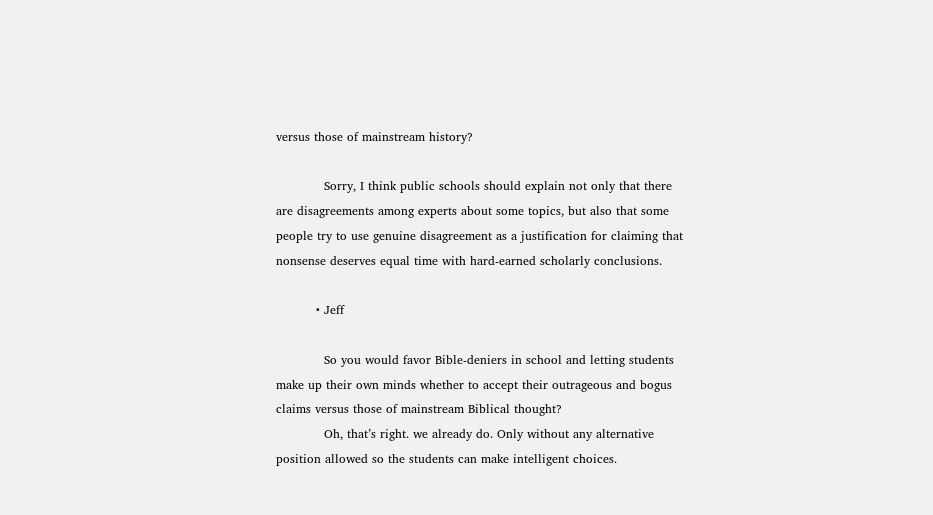versus those of mainstream history?

            Sorry, I think public schools should explain not only that there are disagreements among experts about some topics, but also that some people try to use genuine disagreement as a justification for claiming that nonsense deserves equal time with hard-earned scholarly conclusions.

          • Jeff

            So you would favor Bible-deniers in school and letting students make up their own minds whether to accept their outrageous and bogus claims versus those of mainstream Biblical thought?
            Oh, that’s right. we already do. Only without any alternative position allowed so the students can make intelligent choices.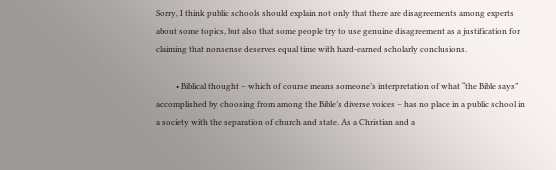Sorry, I think public schools should explain not only that there are disagreements among experts about some topics, but also that some people try to use genuine disagreement as a justification for claiming that nonsense deserves equal time with hard-earned scholarly conclusions.

          • Biblical thought – which of course means someone’s interpretation of what “the Bible says” accomplished by choosing from among the Bible’s diverse voices – has no place in a public school in a society with the separation of church and state. As a Christian and a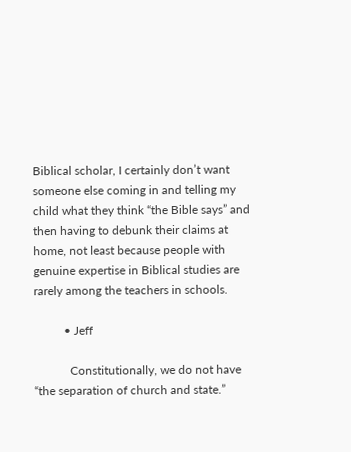Biblical scholar, I certainly don’t want someone else coming in and telling my child what they think “the Bible says” and then having to debunk their claims at home, not least because people with genuine expertise in Biblical studies are rarely among the teachers in schools.

          • Jeff

            Constitutionally, we do not have “the separation of church and state.”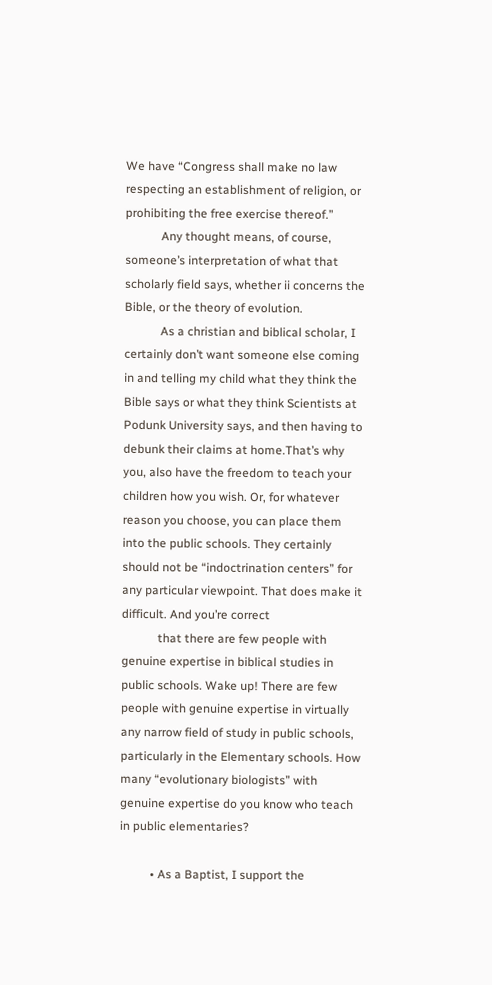We have “Congress shall make no law respecting an establishment of religion, or prohibiting the free exercise thereof.”
            Any thought means, of course, someone’s interpretation of what that scholarly field says, whether ii concerns the Bible, or the theory of evolution.
            As a christian and biblical scholar, I certainly don’t want someone else coming in and telling my child what they think the Bible says or what they think Scientists at Podunk University says, and then having to debunk their claims at home.That’s why you, also have the freedom to teach your children how you wish. Or, for whatever reason you choose, you can place them into the public schools. They certainly should not be “indoctrination centers” for any particular viewpoint. That does make it difficult. And you’re correct
            that there are few people with genuine expertise in biblical studies in public schools. Wake up! There are few people with genuine expertise in virtually any narrow field of study in public schools, particularly in the Elementary schools. How many “evolutionary biologists” with genuine expertise do you know who teach in public elementaries?

          • As a Baptist, I support the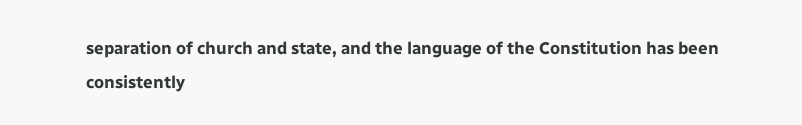separation of church and state, and the language of the Constitution has been consistently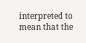interpreted to mean that the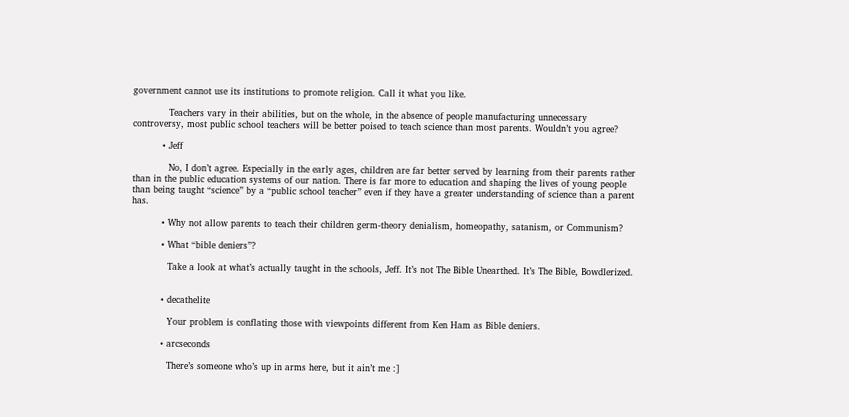government cannot use its institutions to promote religion. Call it what you like.

            Teachers vary in their abilities, but on the whole, in the absence of people manufacturing unnecessary controversy, most public school teachers will be better poised to teach science than most parents. Wouldn’t you agree?

          • Jeff

            No, I don’t agree. Especially in the early ages, children are far better served by learning from their parents rather than in the public education systems of our nation. There is far more to education and shaping the lives of young people than being taught “science” by a “public school teacher” even if they have a greater understanding of science than a parent has.

          • Why not allow parents to teach their children germ-theory denialism, homeopathy, satanism, or Communism?

          • What “bible deniers”?

            Take a look at what’s actually taught in the schools, Jeff. It’s not The Bible Unearthed. It’s The Bible, Bowdlerized.


          • decathelite

            Your problem is conflating those with viewpoints different from Ken Ham as Bible deniers.

          • arcseconds

            There’s someone who’s up in arms here, but it ain’t me :]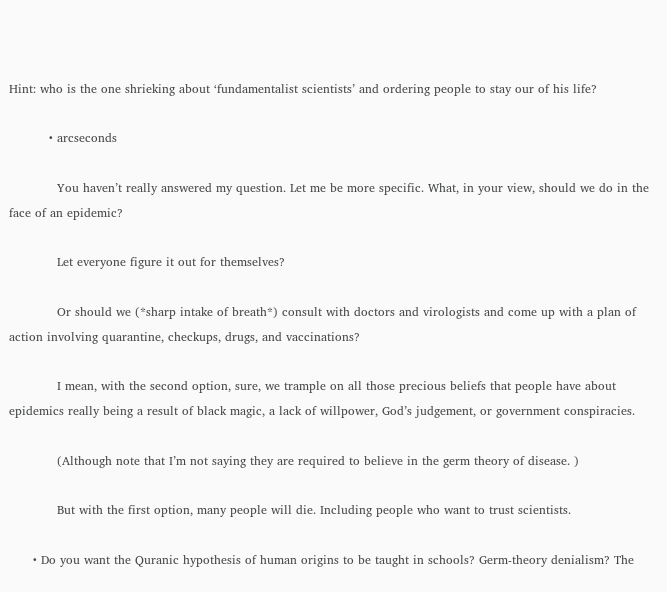Hint: who is the one shrieking about ‘fundamentalist scientists’ and ordering people to stay our of his life?

          • arcseconds

            You haven’t really answered my question. Let me be more specific. What, in your view, should we do in the face of an epidemic?

            Let everyone figure it out for themselves?

            Or should we (*sharp intake of breath*) consult with doctors and virologists and come up with a plan of action involving quarantine, checkups, drugs, and vaccinations?

            I mean, with the second option, sure, we trample on all those precious beliefs that people have about epidemics really being a result of black magic, a lack of willpower, God’s judgement, or government conspiracies.

            (Although note that I’m not saying they are required to believe in the germ theory of disease. )

            But with the first option, many people will die. Including people who want to trust scientists.

      • Do you want the Quranic hypothesis of human origins to be taught in schools? Germ-theory denialism? The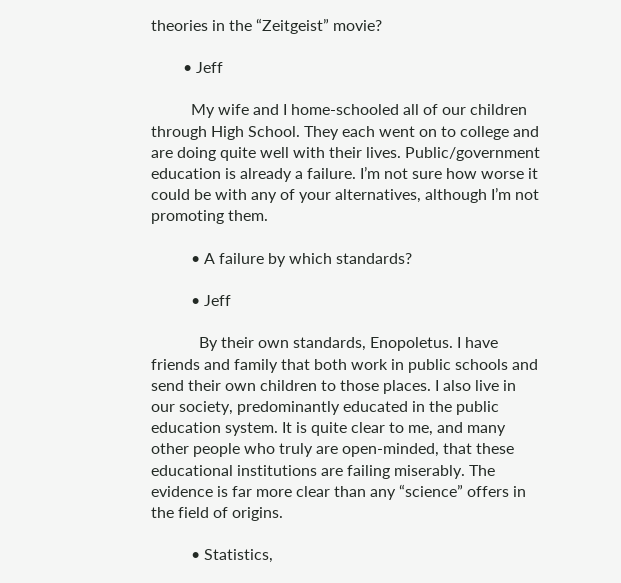theories in the “Zeitgeist” movie?

        • Jeff

          My wife and I home-schooled all of our children through High School. They each went on to college and are doing quite well with their lives. Public/government education is already a failure. I’m not sure how worse it could be with any of your alternatives, although I’m not promoting them.

          • A failure by which standards?

          • Jeff

            By their own standards, Enopoletus. I have friends and family that both work in public schools and send their own children to those places. I also live in our society, predominantly educated in the public education system. It is quite clear to me, and many other people who truly are open-minded, that these educational institutions are failing miserably. The evidence is far more clear than any “science” offers in the field of origins.

          • Statistics,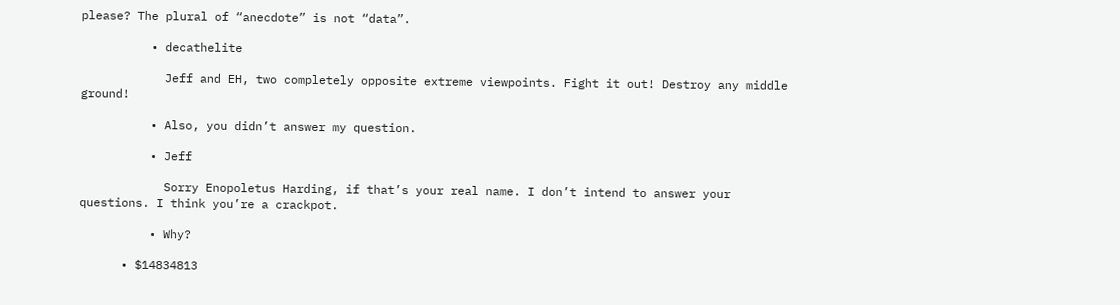please? The plural of “anecdote” is not “data”.

          • decathelite

            Jeff and EH, two completely opposite extreme viewpoints. Fight it out! Destroy any middle ground!

          • Also, you didn’t answer my question.

          • Jeff

            Sorry Enopoletus Harding, if that’s your real name. I don’t intend to answer your questions. I think you’re a crackpot.

          • Why?

      • $14834813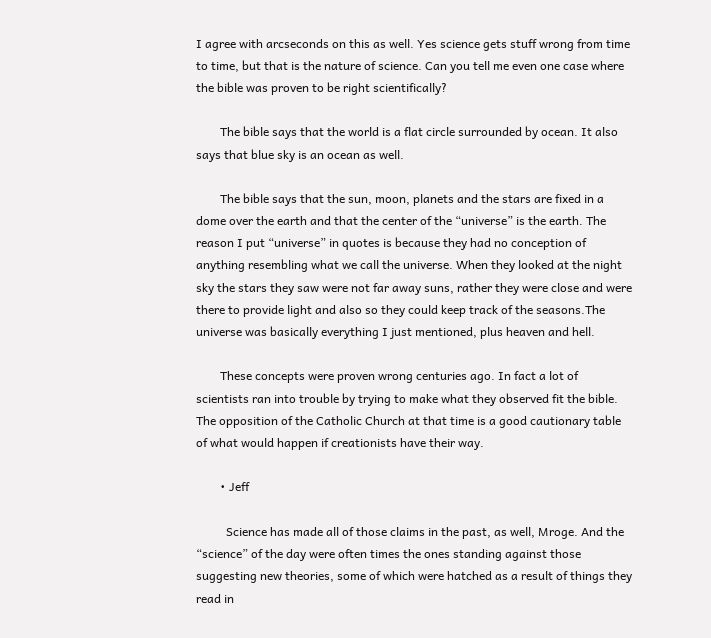I agree with arcseconds on this as well. Yes science gets stuff wrong from time to time, but that is the nature of science. Can you tell me even one case where the bible was proven to be right scientifically?

        The bible says that the world is a flat circle surrounded by ocean. It also says that blue sky is an ocean as well.

        The bible says that the sun, moon, planets and the stars are fixed in a dome over the earth and that the center of the “universe” is the earth. The reason I put “universe” in quotes is because they had no conception of anything resembling what we call the universe. When they looked at the night sky the stars they saw were not far away suns, rather they were close and were there to provide light and also so they could keep track of the seasons.The universe was basically everything I just mentioned, plus heaven and hell.

        These concepts were proven wrong centuries ago. In fact a lot of scientists ran into trouble by trying to make what they observed fit the bible. The opposition of the Catholic Church at that time is a good cautionary table of what would happen if creationists have their way.

        • Jeff

          Science has made all of those claims in the past, as well, Mroge. And the “science” of the day were often times the ones standing against those suggesting new theories, some of which were hatched as a result of things they read in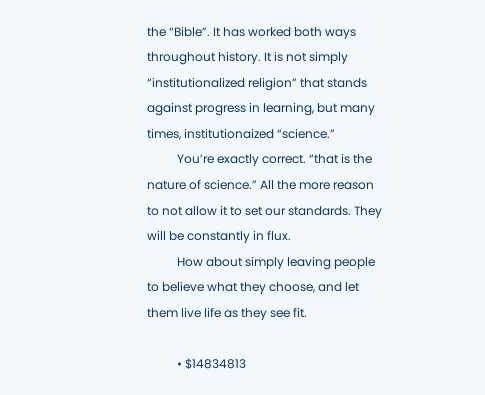the “Bible”. It has worked both ways throughout history. It is not simply “institutionalized religion” that stands against progress in learning, but many times, institutionaized “science.”
          You’re exactly correct. “that is the nature of science.” All the more reason to not allow it to set our standards. They will be constantly in flux.
          How about simply leaving people to believe what they choose, and let them live life as they see fit.

          • $14834813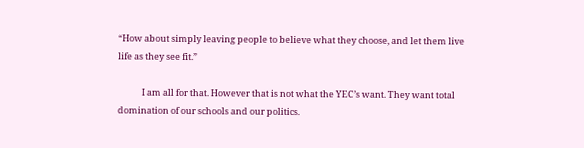“How about simply leaving people to believe what they choose, and let them live life as they see fit.”

            I am all for that. However that is not what the YEC’s want. They want total domination of our schools and our politics.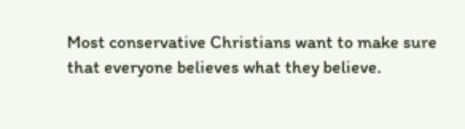Most conservative Christians want to make sure that everyone believes what they believe.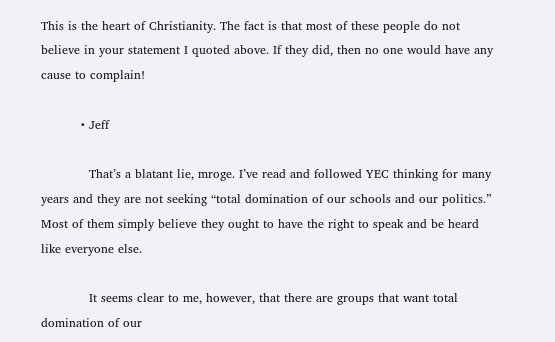This is the heart of Christianity. The fact is that most of these people do not believe in your statement I quoted above. If they did, then no one would have any cause to complain!

          • Jeff

            That’s a blatant lie, mroge. I’ve read and followed YEC thinking for many years and they are not seeking “total domination of our schools and our politics.” Most of them simply believe they ought to have the right to speak and be heard like everyone else.

            It seems clear to me, however, that there are groups that want total domination of our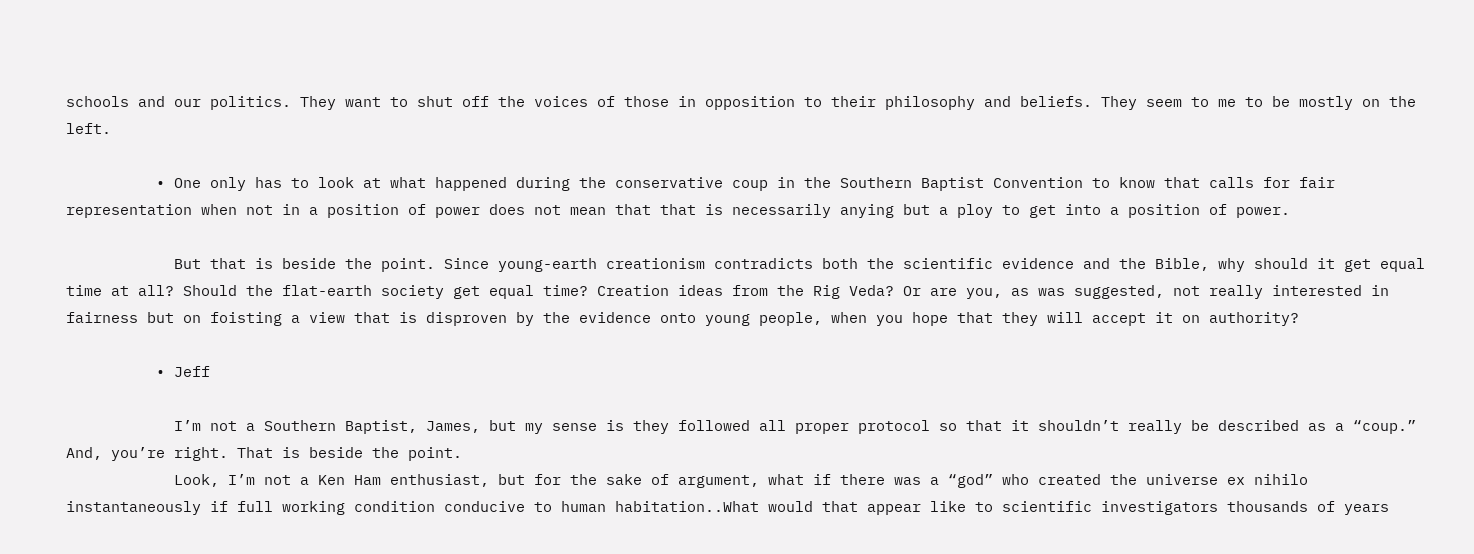schools and our politics. They want to shut off the voices of those in opposition to their philosophy and beliefs. They seem to me to be mostly on the left.

          • One only has to look at what happened during the conservative coup in the Southern Baptist Convention to know that calls for fair representation when not in a position of power does not mean that that is necessarily anying but a ploy to get into a position of power.

            But that is beside the point. Since young-earth creationism contradicts both the scientific evidence and the Bible, why should it get equal time at all? Should the flat-earth society get equal time? Creation ideas from the Rig Veda? Or are you, as was suggested, not really interested in fairness but on foisting a view that is disproven by the evidence onto young people, when you hope that they will accept it on authority?

          • Jeff

            I’m not a Southern Baptist, James, but my sense is they followed all proper protocol so that it shouldn’t really be described as a “coup.” And, you’re right. That is beside the point.
            Look, I’m not a Ken Ham enthusiast, but for the sake of argument, what if there was a “god” who created the universe ex nihilo instantaneously if full working condition conducive to human habitation..What would that appear like to scientific investigators thousands of years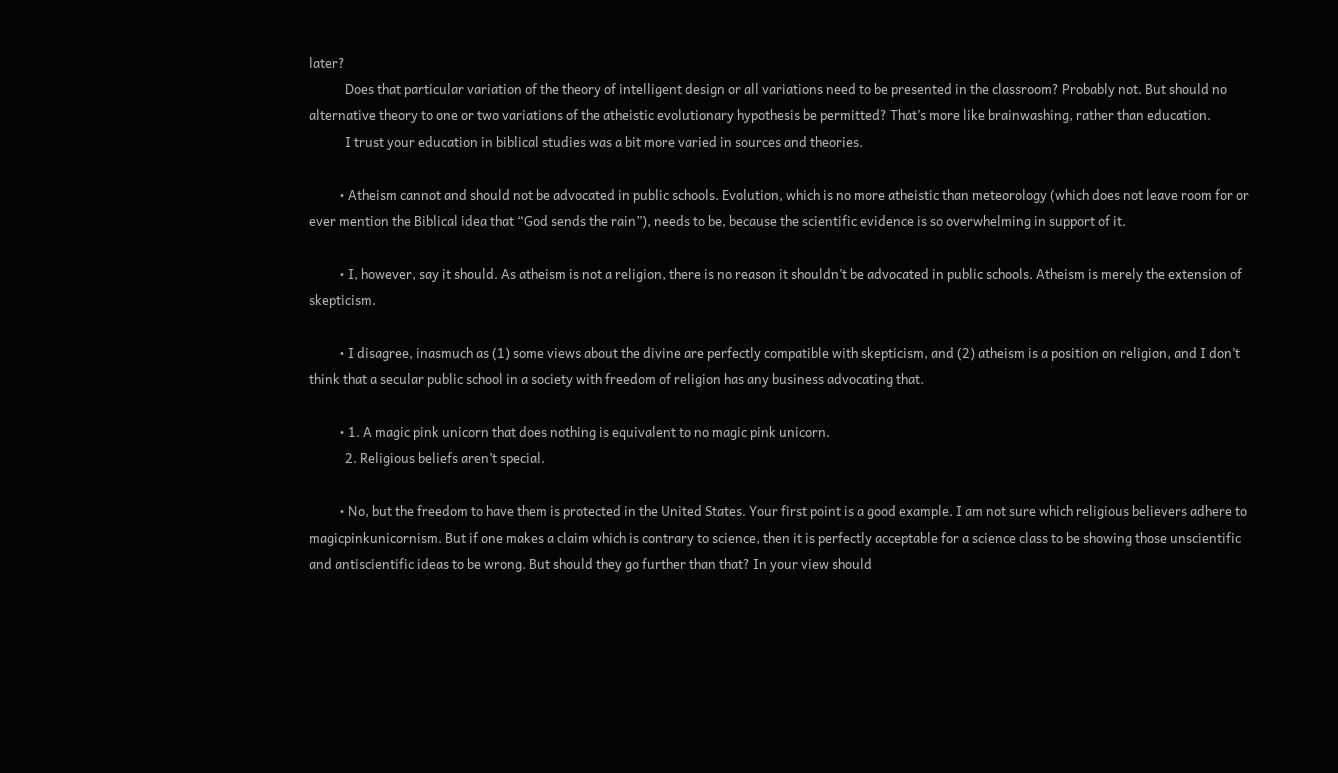later?
            Does that particular variation of the theory of intelligent design or all variations need to be presented in the classroom? Probably not. But should no alternative theory to one or two variations of the atheistic evolutionary hypothesis be permitted? That’s more like brainwashing, rather than education.
            I trust your education in biblical studies was a bit more varied in sources and theories.

          • Atheism cannot and should not be advocated in public schools. Evolution, which is no more atheistic than meteorology (which does not leave room for or ever mention the Biblical idea that “God sends the rain”), needs to be, because the scientific evidence is so overwhelming in support of it.

          • I, however, say it should. As atheism is not a religion, there is no reason it shouldn’t be advocated in public schools. Atheism is merely the extension of skepticism.

          • I disagree, inasmuch as (1) some views about the divine are perfectly compatible with skepticism, and (2) atheism is a position on religion, and I don’t think that a secular public school in a society with freedom of religion has any business advocating that.

          • 1. A magic pink unicorn that does nothing is equivalent to no magic pink unicorn.
            2. Religious beliefs aren’t special.

          • No, but the freedom to have them is protected in the United States. Your first point is a good example. I am not sure which religious believers adhere to magicpinkunicornism. But if one makes a claim which is contrary to science, then it is perfectly acceptable for a science class to be showing those unscientific and antiscientific ideas to be wrong. But should they go further than that? In your view should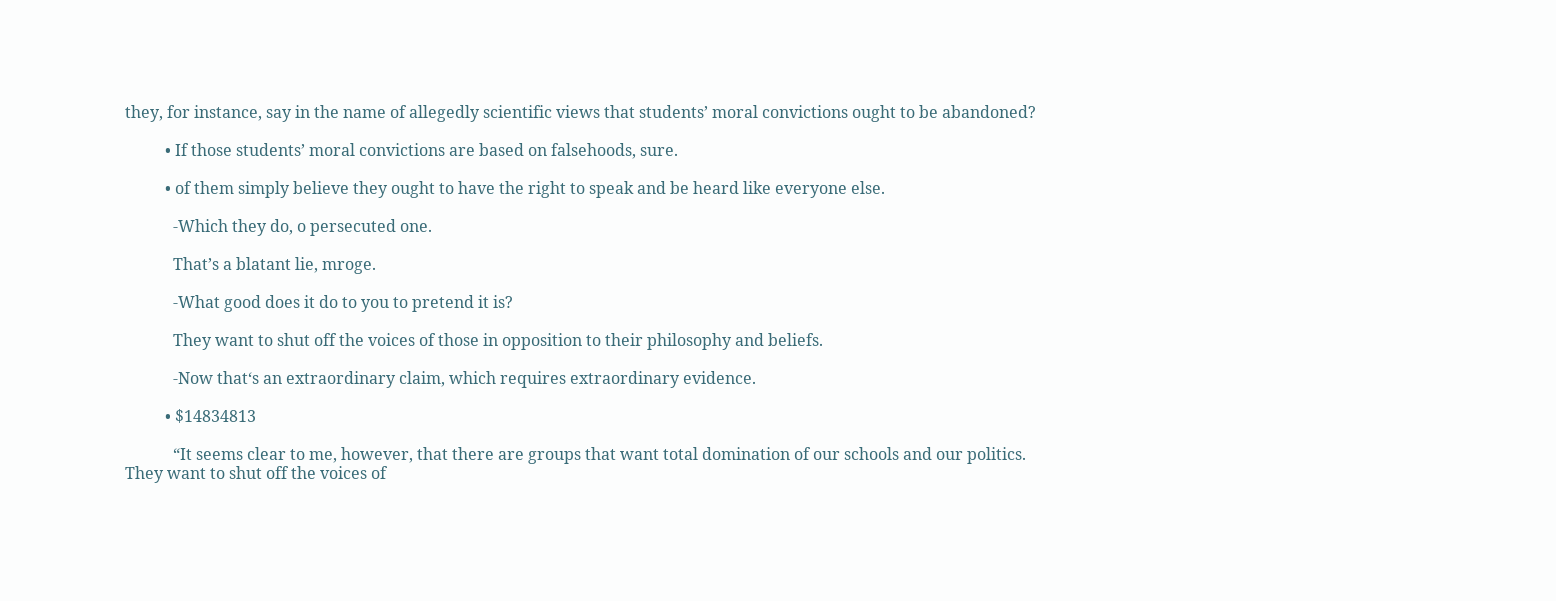they, for instance, say in the name of allegedly scientific views that students’ moral convictions ought to be abandoned?

          • If those students’ moral convictions are based on falsehoods, sure.

          • of them simply believe they ought to have the right to speak and be heard like everyone else.

            -Which they do, o persecuted one.

            That’s a blatant lie, mroge.

            -What good does it do to you to pretend it is?

            They want to shut off the voices of those in opposition to their philosophy and beliefs.

            -Now that‘s an extraordinary claim, which requires extraordinary evidence.

          • $14834813

            “It seems clear to me, however, that there are groups that want total domination of our schools and our politics. They want to shut off the voices of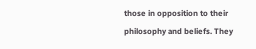those in opposition to their philosophy and beliefs. They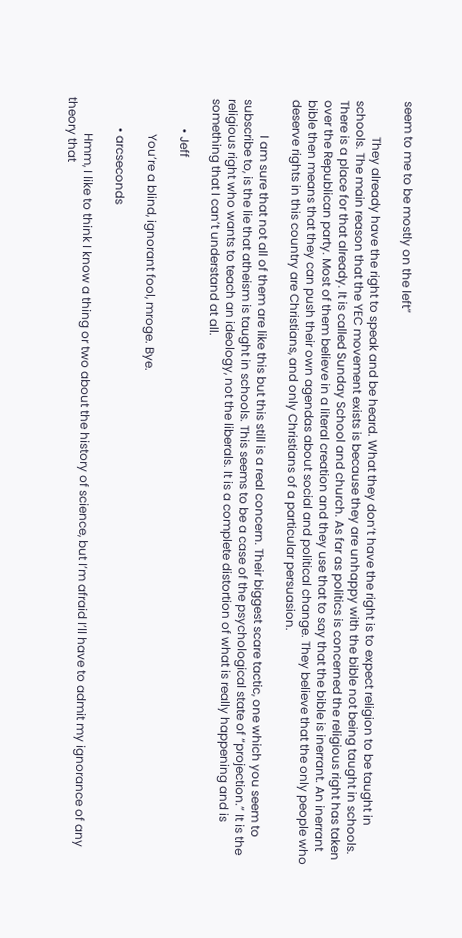seem to me to be mostly on the left”

            They already have the right to speak and be heard. What they don’t have the right is to expect religion to be taught in schools. The main reason that the YEC movement exists is because they are unhappy with the bible not being taught in schools. There is a place for that already. It is called Sunday School and church. As far as politics is concerned the religious right has taken over the Republican party. Most of them believe in a literal creation and they use that to say that the bible is inerrant. An inerrant bible then means that they can push their own agendas about social and political change. They believe that the only people who deserve rights in this country are Christians, and only Christians of a particular persuasion.

            I am sure that not all of them are like this but this still is a real concern. Their biggest scare tactic, one which you seem to subscribe to, is the lie that atheism is taught in schools. This seems to be a case of the psychological state of “projection.” It is the religious right who wants to teach an ideology, not the liberals. It is a complete distortion of what is really happening and is something that I can’t understand at all.

          • Jeff

            You’re a blind, ignorant fool, mroge. Bye.

          • arcseconds

            Hmm, I like to think I know a thing or two about the history of science, but I’m afraid I’ll have to admit my ignorance of any theory that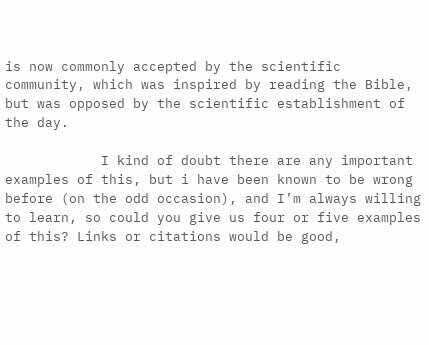is now commonly accepted by the scientific community, which was inspired by reading the Bible, but was opposed by the scientific establishment of the day.

            I kind of doubt there are any important examples of this, but i have been known to be wrong before (on the odd occasion), and I’m always willing to learn, so could you give us four or five examples of this? Links or citations would be good,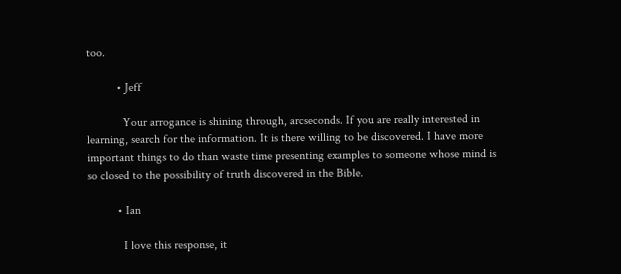too.

          • Jeff

            Your arrogance is shining through, arcseconds. If you are really interested in learning, search for the information. It is there willing to be discovered. I have more important things to do than waste time presenting examples to someone whose mind is so closed to the possibility of truth discovered in the Bible.

          • Ian

            I love this response, it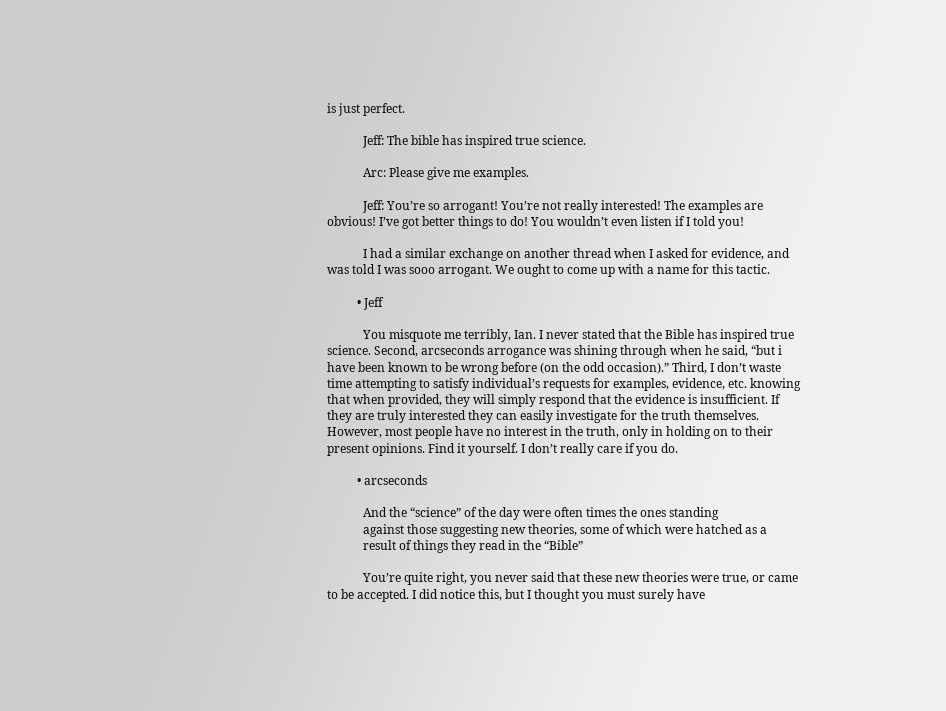is just perfect.

            Jeff: The bible has inspired true science.

            Arc: Please give me examples.

            Jeff: You’re so arrogant! You’re not really interested! The examples are obvious! I’ve got better things to do! You wouldn’t even listen if I told you!

            I had a similar exchange on another thread when I asked for evidence, and was told I was sooo arrogant. We ought to come up with a name for this tactic.

          • Jeff

            You misquote me terribly, Ian. I never stated that the Bible has inspired true science. Second, arcseconds arrogance was shining through when he said, “but i have been known to be wrong before (on the odd occasion).” Third, I don’t waste time attempting to satisfy individual’s requests for examples, evidence, etc. knowing that when provided, they will simply respond that the evidence is insufficient. If they are truly interested they can easily investigate for the truth themselves. However, most people have no interest in the truth, only in holding on to their present opinions. Find it yourself. I don’t really care if you do.

          • arcseconds

            And the “science” of the day were often times the ones standing
            against those suggesting new theories, some of which were hatched as a
            result of things they read in the “Bible”

            You’re quite right, you never said that these new theories were true, or came to be accepted. I did notice this, but I thought you must surely have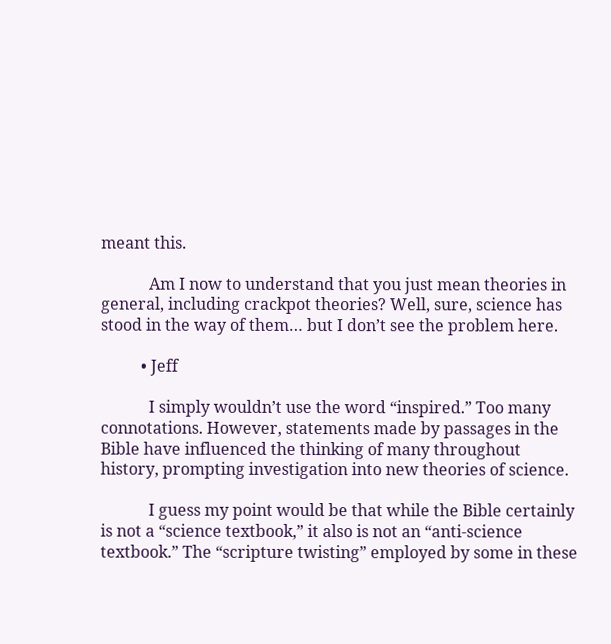meant this.

            Am I now to understand that you just mean theories in general, including crackpot theories? Well, sure, science has stood in the way of them… but I don’t see the problem here.

          • Jeff

            I simply wouldn’t use the word “inspired.” Too many connotations. However, statements made by passages in the Bible have influenced the thinking of many throughout history, prompting investigation into new theories of science.

            I guess my point would be that while the Bible certainly is not a “science textbook,” it also is not an “anti-science textbook.” The “scripture twisting” employed by some in these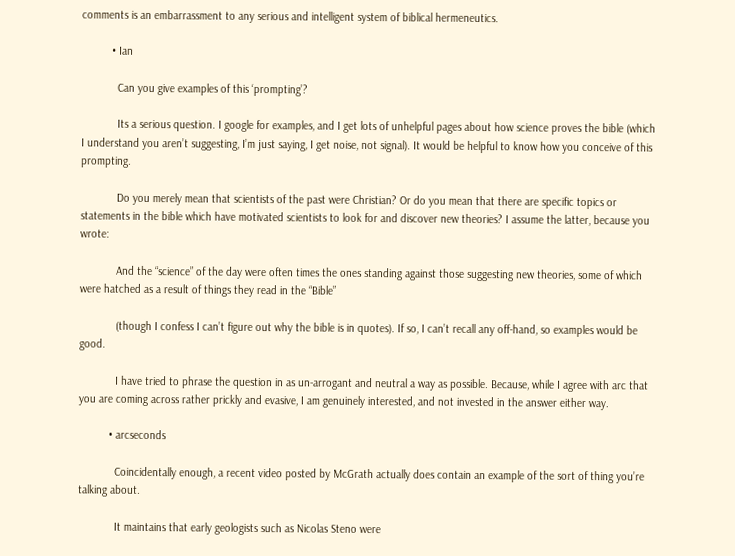comments is an embarrassment to any serious and intelligent system of biblical hermeneutics.

          • Ian

            Can you give examples of this ‘prompting’?

            Its a serious question. I google for examples, and I get lots of unhelpful pages about how science proves the bible (which I understand you aren’t suggesting, I’m just saying, I get noise, not signal). It would be helpful to know how you conceive of this prompting.

            Do you merely mean that scientists of the past were Christian? Or do you mean that there are specific topics or statements in the bible which have motivated scientists to look for and discover new theories? I assume the latter, because you wrote:

            And the “science” of the day were often times the ones standing against those suggesting new theories, some of which were hatched as a result of things they read in the “Bible”

            (though I confess I can’t figure out why the bible is in quotes). If so, I can’t recall any off-hand, so examples would be good.

            I have tried to phrase the question in as un-arrogant and neutral a way as possible. Because, while I agree with arc that you are coming across rather prickly and evasive, I am genuinely interested, and not invested in the answer either way.

          • arcseconds

            Coincidentally enough, a recent video posted by McGrath actually does contain an example of the sort of thing you’re talking about.

            It maintains that early geologists such as Nicolas Steno were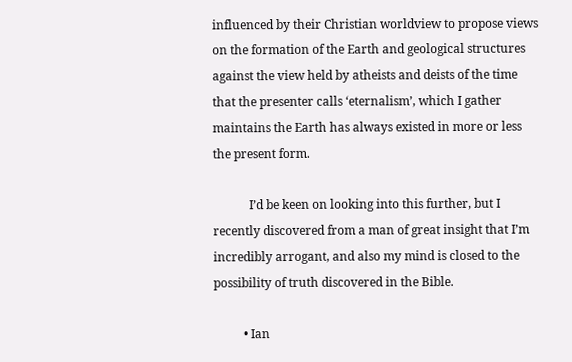influenced by their Christian worldview to propose views on the formation of the Earth and geological structures against the view held by atheists and deists of the time that the presenter calls ‘eternalism’, which I gather maintains the Earth has always existed in more or less the present form.

            I’d be keen on looking into this further, but I recently discovered from a man of great insight that I’m incredibly arrogant, and also my mind is closed to the possibility of truth discovered in the Bible.

          • Ian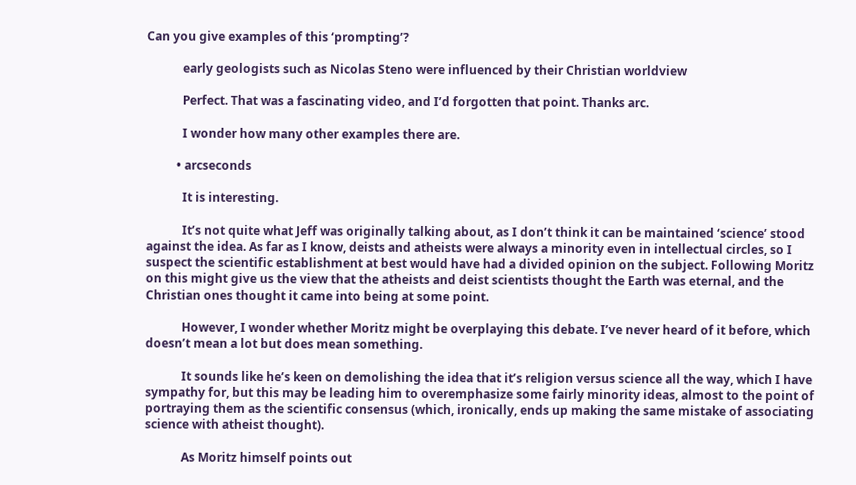Can you give examples of this ‘prompting’?

            early geologists such as Nicolas Steno were influenced by their Christian worldview

            Perfect. That was a fascinating video, and I’d forgotten that point. Thanks arc.

            I wonder how many other examples there are.

          • arcseconds

            It is interesting.

            It’s not quite what Jeff was originally talking about, as I don’t think it can be maintained ‘science’ stood against the idea. As far as I know, deists and atheists were always a minority even in intellectual circles, so I suspect the scientific establishment at best would have had a divided opinion on the subject. Following Moritz on this might give us the view that the atheists and deist scientists thought the Earth was eternal, and the Christian ones thought it came into being at some point.

            However, I wonder whether Moritz might be overplaying this debate. I’ve never heard of it before, which doesn’t mean a lot but does mean something.

            It sounds like he’s keen on demolishing the idea that it’s religion versus science all the way, which I have sympathy for, but this may be leading him to overemphasize some fairly minority ideas, almost to the point of portraying them as the scientific consensus (which, ironically, ends up making the same mistake of associating science with atheist thought).

            As Moritz himself points out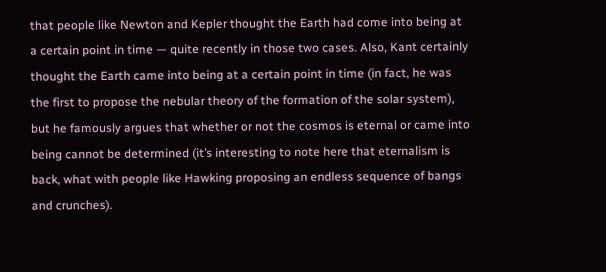that people like Newton and Kepler thought the Earth had come into being at a certain point in time — quite recently in those two cases. Also, Kant certainly thought the Earth came into being at a certain point in time (in fact, he was the first to propose the nebular theory of the formation of the solar system), but he famously argues that whether or not the cosmos is eternal or came into being cannot be determined (it’s interesting to note here that eternalism is back, what with people like Hawking proposing an endless sequence of bangs and crunches).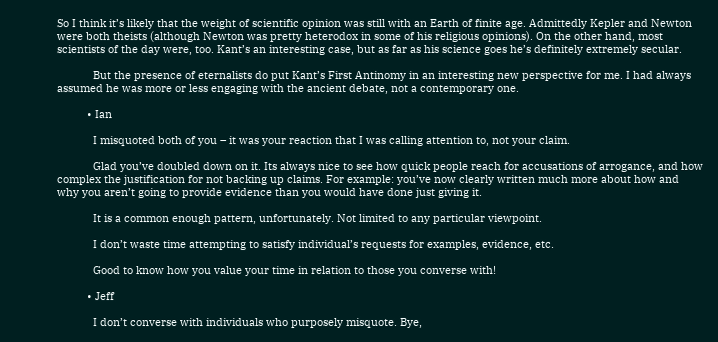So I think it’s likely that the weight of scientific opinion was still with an Earth of finite age. Admittedly Kepler and Newton were both theists (although Newton was pretty heterodox in some of his religious opinions). On the other hand, most scientists of the day were, too. Kant’s an interesting case, but as far as his science goes he’s definitely extremely secular.

            But the presence of eternalists do put Kant’s First Antinomy in an interesting new perspective for me. I had always assumed he was more or less engaging with the ancient debate, not a contemporary one.

          • Ian

            I misquoted both of you – it was your reaction that I was calling attention to, not your claim.

            Glad you’ve doubled down on it. Its always nice to see how quick people reach for accusations of arrogance, and how complex the justification for not backing up claims. For example: you’ve now clearly written much more about how and why you aren’t going to provide evidence than you would have done just giving it.

            It is a common enough pattern, unfortunately. Not limited to any particular viewpoint.

            I don’t waste time attempting to satisfy individual’s requests for examples, evidence, etc.

            Good to know how you value your time in relation to those you converse with!

          • Jeff

            I don’t converse with individuals who purposely misquote. Bye,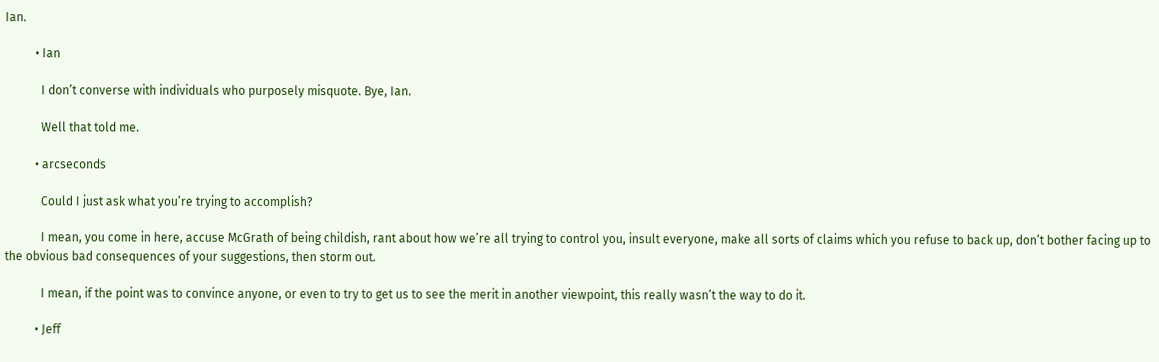Ian.

          • Ian

            I don’t converse with individuals who purposely misquote. Bye, Ian.

            Well that told me.

          • arcseconds

            Could I just ask what you’re trying to accomplish?

            I mean, you come in here, accuse McGrath of being childish, rant about how we’re all trying to control you, insult everyone, make all sorts of claims which you refuse to back up, don’t bother facing up to the obvious bad consequences of your suggestions, then storm out.

            I mean, if the point was to convince anyone, or even to try to get us to see the merit in another viewpoint, this really wasn’t the way to do it.

          • Jeff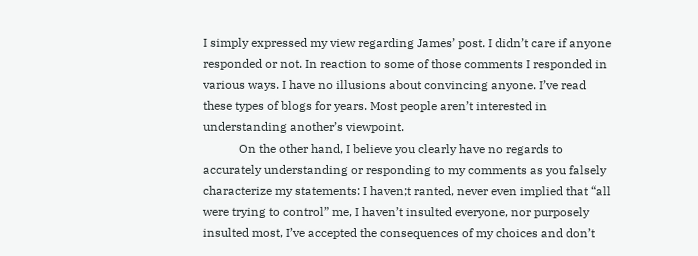I simply expressed my view regarding James’ post. I didn’t care if anyone responded or not. In reaction to some of those comments I responded in various ways. I have no illusions about convincing anyone. I’ve read these types of blogs for years. Most people aren’t interested in understanding another’s viewpoint.
            On the other hand, I believe you clearly have no regards to accurately understanding or responding to my comments as you falsely characterize my statements: I haven;t ranted, never even implied that “all were trying to control” me, I haven’t insulted everyone, nor purposely insulted most, I’ve accepted the consequences of my choices and don’t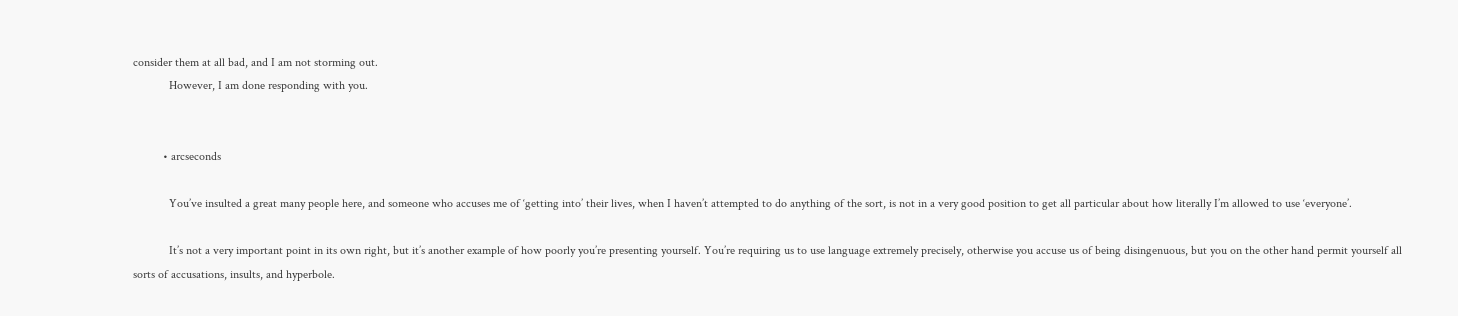consider them at all bad, and I am not storming out.
            However, I am done responding with you.


          • arcseconds

            You’ve insulted a great many people here, and someone who accuses me of ‘getting into’ their lives, when I haven’t attempted to do anything of the sort, is not in a very good position to get all particular about how literally I’m allowed to use ‘everyone’.

            It’s not a very important point in its own right, but it’s another example of how poorly you’re presenting yourself. You’re requiring us to use language extremely precisely, otherwise you accuse us of being disingenuous, but you on the other hand permit yourself all sorts of accusations, insults, and hyperbole.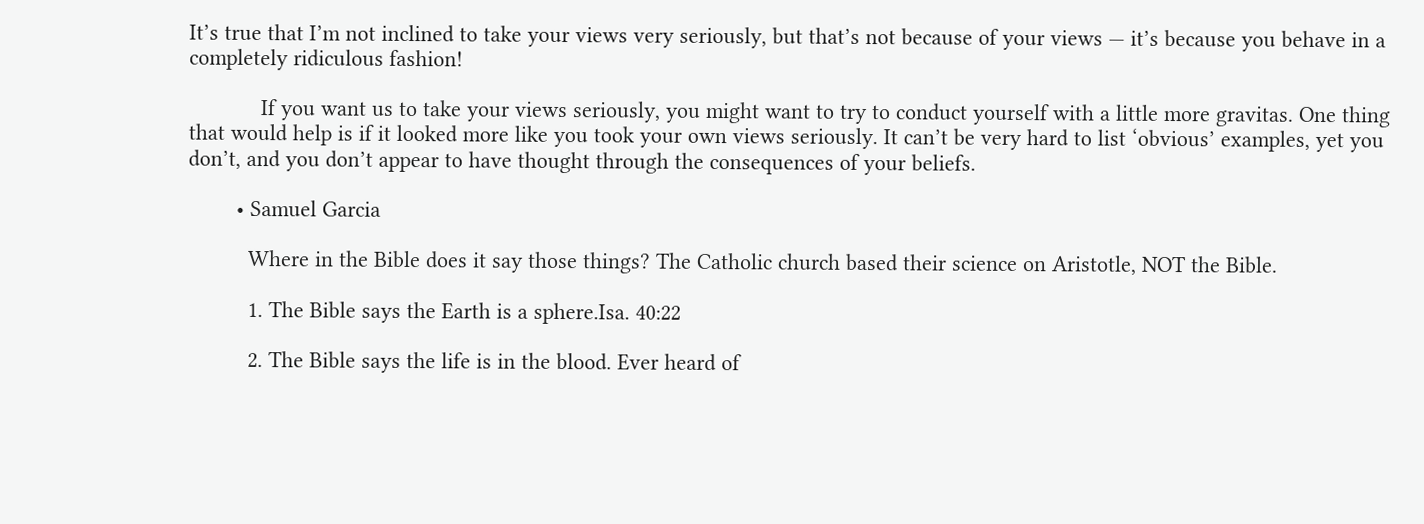It’s true that I’m not inclined to take your views very seriously, but that’s not because of your views — it’s because you behave in a completely ridiculous fashion!

            If you want us to take your views seriously, you might want to try to conduct yourself with a little more gravitas. One thing that would help is if it looked more like you took your own views seriously. It can’t be very hard to list ‘obvious’ examples, yet you don’t, and you don’t appear to have thought through the consequences of your beliefs.

        • Samuel Garcia

          Where in the Bible does it say those things? The Catholic church based their science on Aristotle, NOT the Bible.

          1. The Bible says the Earth is a sphere.Isa. 40:22

          2. The Bible says the life is in the blood. Ever heard of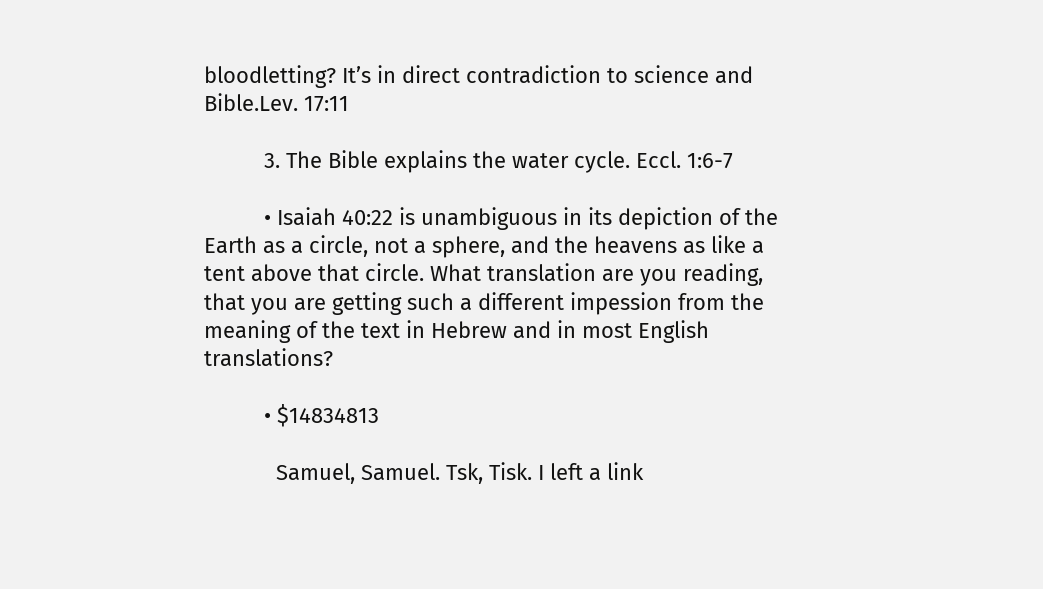bloodletting? It’s in direct contradiction to science and Bible.Lev. 17:11

          3. The Bible explains the water cycle. Eccl. 1:6-7

          • Isaiah 40:22 is unambiguous in its depiction of the Earth as a circle, not a sphere, and the heavens as like a tent above that circle. What translation are you reading, that you are getting such a different impession from the meaning of the text in Hebrew and in most English translations?

          • $14834813

            Samuel, Samuel. Tsk, Tisk. I left a link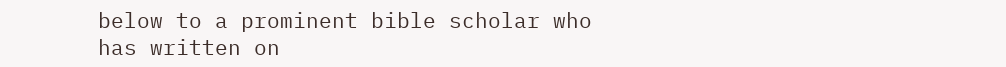below to a prominent bible scholar who has written on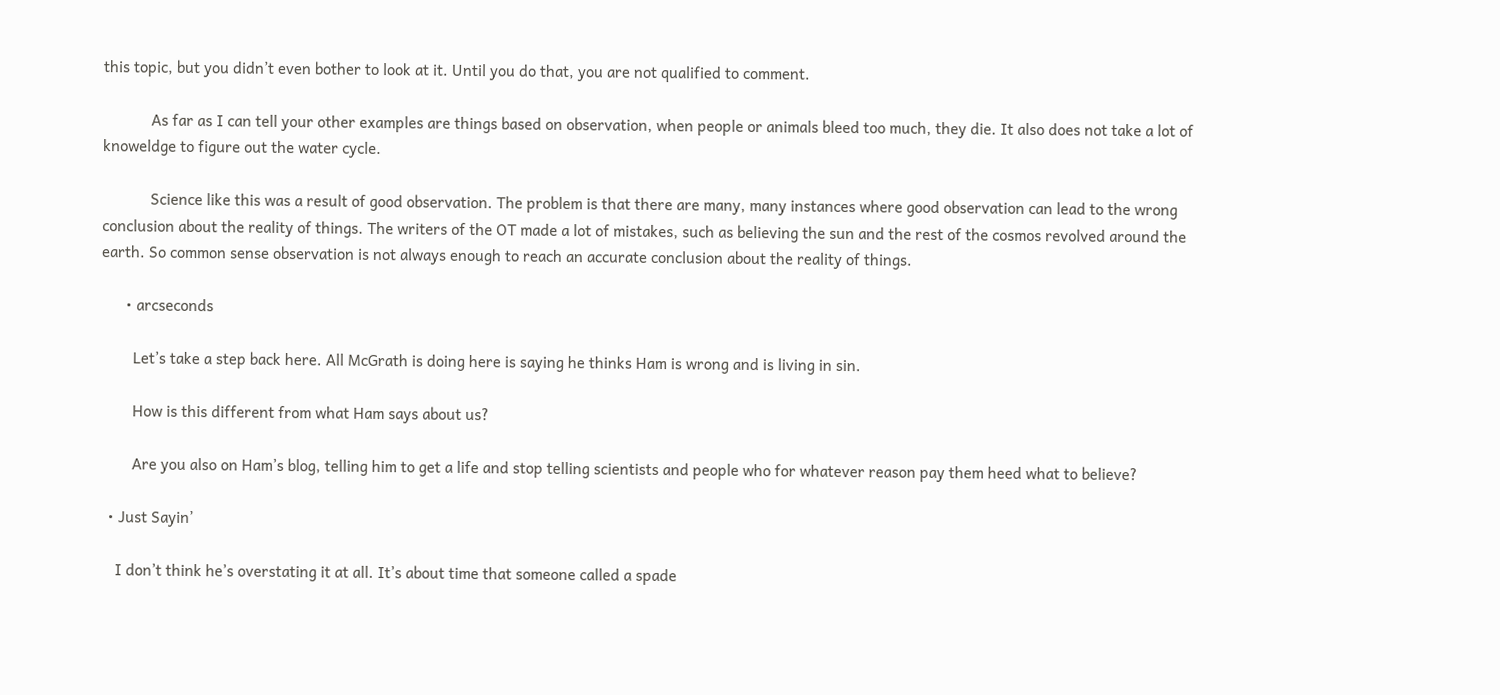this topic, but you didn’t even bother to look at it. Until you do that, you are not qualified to comment.

            As far as I can tell your other examples are things based on observation, when people or animals bleed too much, they die. It also does not take a lot of knoweldge to figure out the water cycle.

            Science like this was a result of good observation. The problem is that there are many, many instances where good observation can lead to the wrong conclusion about the reality of things. The writers of the OT made a lot of mistakes, such as believing the sun and the rest of the cosmos revolved around the earth. So common sense observation is not always enough to reach an accurate conclusion about the reality of things.

      • arcseconds

        Let’s take a step back here. All McGrath is doing here is saying he thinks Ham is wrong and is living in sin.

        How is this different from what Ham says about us?

        Are you also on Ham’s blog, telling him to get a life and stop telling scientists and people who for whatever reason pay them heed what to believe?

  • Just Sayin’

    I don’t think he’s overstating it at all. It’s about time that someone called a spade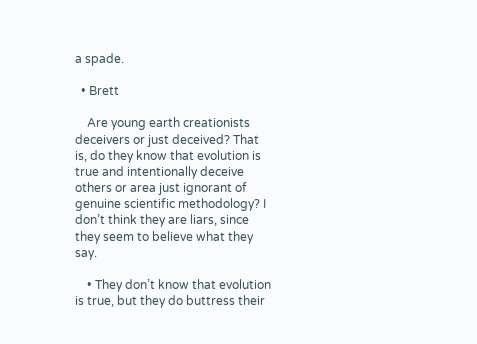a spade.

  • Brett

    Are young earth creationists deceivers or just deceived? That is, do they know that evolution is true and intentionally deceive others or area just ignorant of genuine scientific methodology? I don’t think they are liars, since they seem to believe what they say.

    • They don’t know that evolution is true, but they do buttress their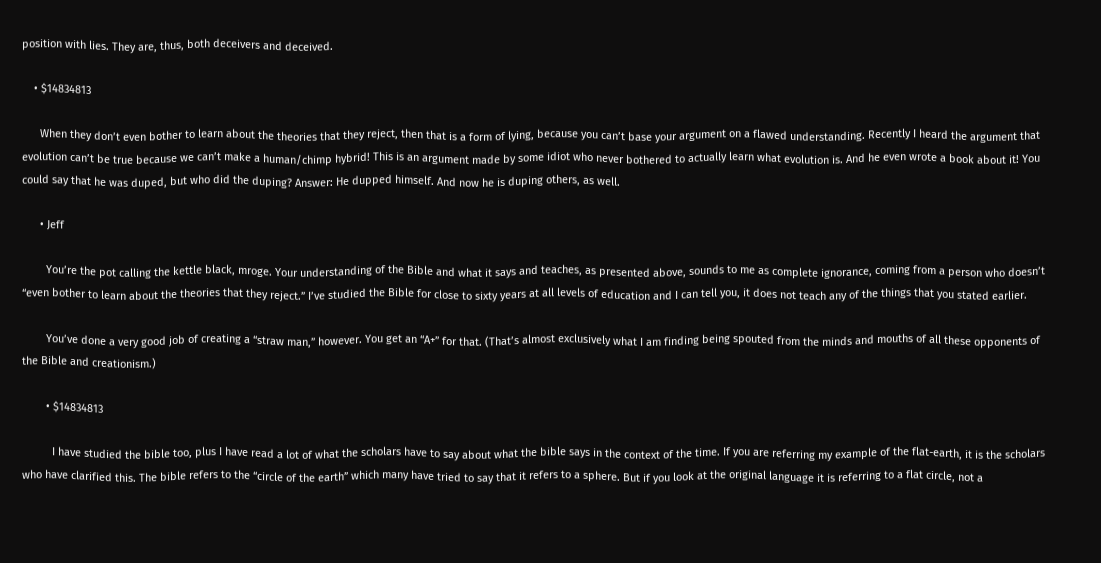position with lies. They are, thus, both deceivers and deceived.

    • $14834813

      When they don’t even bother to learn about the theories that they reject, then that is a form of lying, because you can’t base your argument on a flawed understanding. Recently I heard the argument that evolution can’t be true because we can’t make a human/chimp hybrid! This is an argument made by some idiot who never bothered to actually learn what evolution is. And he even wrote a book about it! You could say that he was duped, but who did the duping? Answer: He dupped himself. And now he is duping others, as well.

      • Jeff

        You’re the pot calling the kettle black, mroge. Your understanding of the Bible and what it says and teaches, as presented above, sounds to me as complete ignorance, coming from a person who doesn’t “even bother to learn about the theories that they reject.” I’ve studied the Bible for close to sixty years at all levels of education and I can tell you, it does not teach any of the things that you stated earlier.

        You’ve done a very good job of creating a “straw man,” however. You get an “A+” for that. (That’s almost exclusively what I am finding being spouted from the minds and mouths of all these opponents of the Bible and creationism.)

        • $14834813

          I have studied the bible too, plus I have read a lot of what the scholars have to say about what the bible says in the context of the time. If you are referring my example of the flat-earth, it is the scholars who have clarified this. The bible refers to the “circle of the earth” which many have tried to say that it refers to a sphere. But if you look at the original language it is referring to a flat circle, not a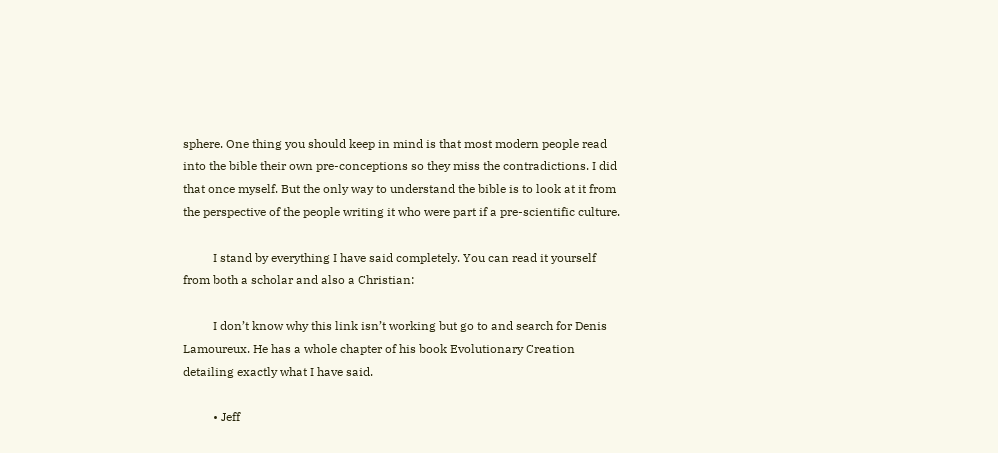sphere. One thing you should keep in mind is that most modern people read into the bible their own pre-conceptions so they miss the contradictions. I did that once myself. But the only way to understand the bible is to look at it from the perspective of the people writing it who were part if a pre-scientific culture.

          I stand by everything I have said completely. You can read it yourself from both a scholar and also a Christian:

          I don’t know why this link isn’t working but go to and search for Denis Lamoureux. He has a whole chapter of his book Evolutionary Creation detailing exactly what I have said.

          • Jeff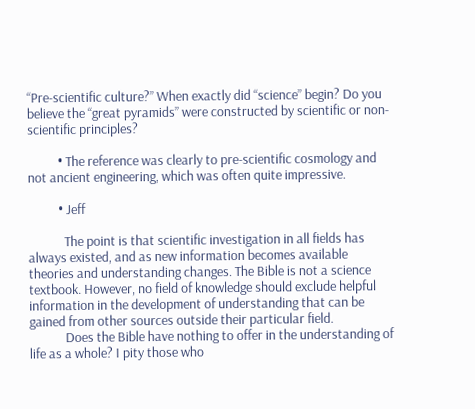“Pre-scientific culture?” When exactly did “science” begin? Do you believe the “great pyramids” were constructed by scientific or non-scientific principles?

          • The reference was clearly to pre-scientific cosmology and not ancient engineering, which was often quite impressive.

          • Jeff

            The point is that scientific investigation in all fields has always existed, and as new information becomes available theories and understanding changes. The Bible is not a science textbook. However, no field of knowledge should exclude helpful information in the development of understanding that can be gained from other sources outside their particular field.
            Does the Bible have nothing to offer in the understanding of life as a whole? I pity those who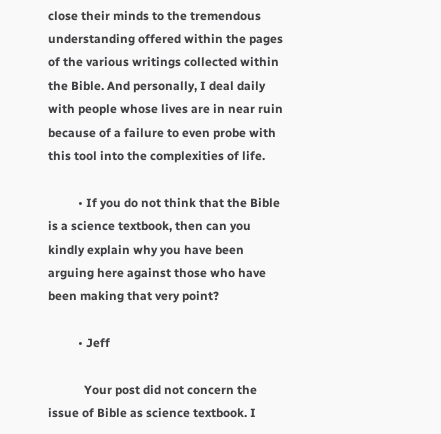close their minds to the tremendous understanding offered within the pages of the various writings collected within the Bible. And personally, I deal daily with people whose lives are in near ruin because of a failure to even probe with this tool into the complexities of life.

          • If you do not think that the Bible is a science textbook, then can you kindly explain why you have been arguing here against those who have been making that very point?

          • Jeff

            Your post did not concern the issue of Bible as science textbook. I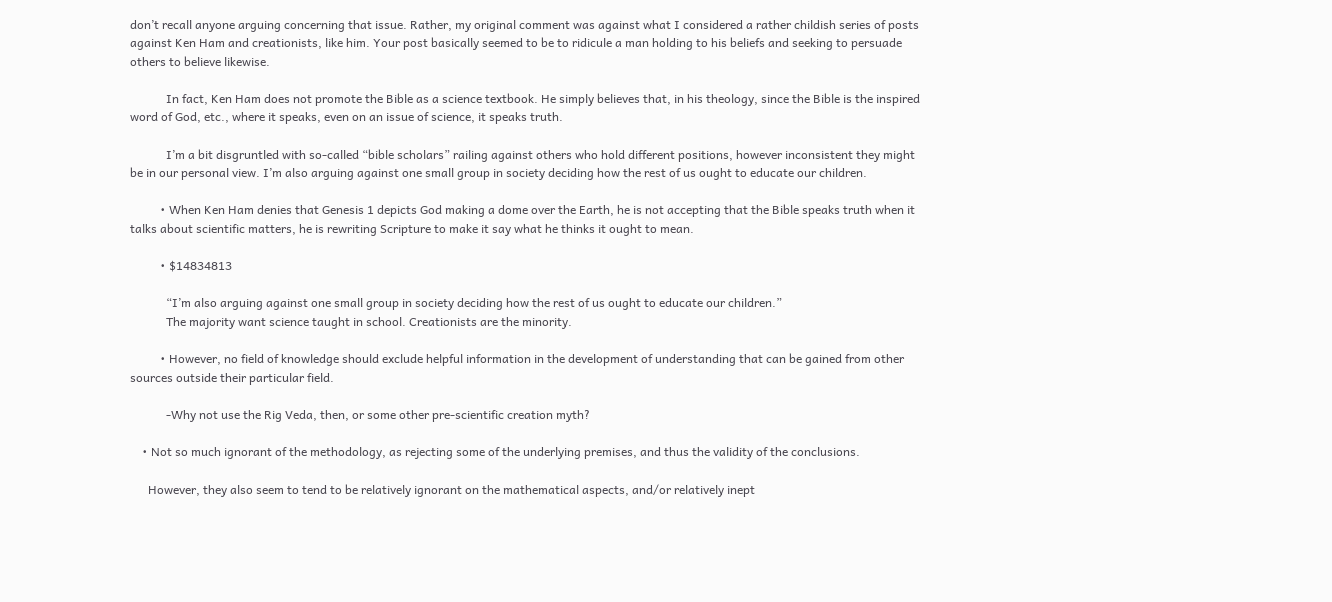don’t recall anyone arguing concerning that issue. Rather, my original comment was against what I considered a rather childish series of posts against Ken Ham and creationists, like him. Your post basically seemed to be to ridicule a man holding to his beliefs and seeking to persuade others to believe likewise.

            In fact, Ken Ham does not promote the Bible as a science textbook. He simply believes that, in his theology, since the Bible is the inspired word of God, etc., where it speaks, even on an issue of science, it speaks truth.

            I’m a bit disgruntled with so-called “bible scholars” railing against others who hold different positions, however inconsistent they might be in our personal view. I’m also arguing against one small group in society deciding how the rest of us ought to educate our children.

          • When Ken Ham denies that Genesis 1 depicts God making a dome over the Earth, he is not accepting that the Bible speaks truth when it talks about scientific matters, he is rewriting Scripture to make it say what he thinks it ought to mean.

          • $14834813

            “I’m also arguing against one small group in society deciding how the rest of us ought to educate our children.”
            The majority want science taught in school. Creationists are the minority.

          • However, no field of knowledge should exclude helpful information in the development of understanding that can be gained from other sources outside their particular field.

            -Why not use the Rig Veda, then, or some other pre-scientific creation myth?

    • Not so much ignorant of the methodology, as rejecting some of the underlying premises, and thus the validity of the conclusions.

      However, they also seem to tend to be relatively ignorant on the mathematical aspects, and/or relatively inept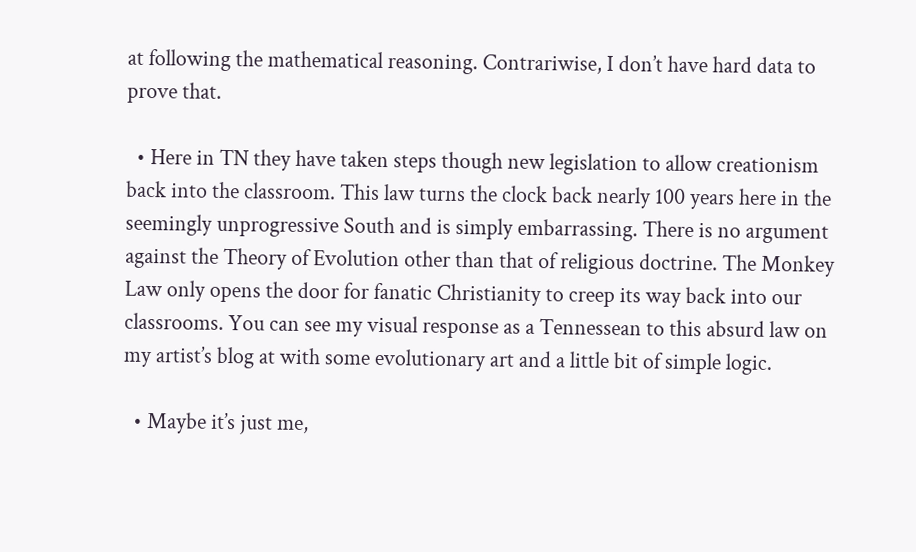at following the mathematical reasoning. Contrariwise, I don’t have hard data to prove that.

  • Here in TN they have taken steps though new legislation to allow creationism back into the classroom. This law turns the clock back nearly 100 years here in the seemingly unprogressive South and is simply embarrassing. There is no argument against the Theory of Evolution other than that of religious doctrine. The Monkey Law only opens the door for fanatic Christianity to creep its way back into our classrooms. You can see my visual response as a Tennessean to this absurd law on my artist’s blog at with some evolutionary art and a little bit of simple logic.

  • Maybe it’s just me,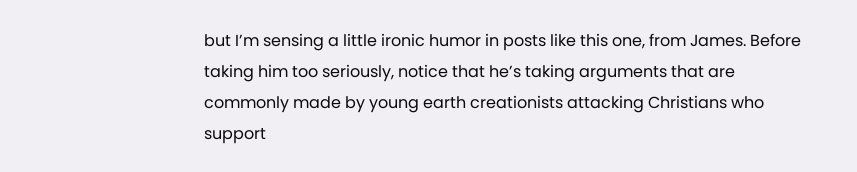but I’m sensing a little ironic humor in posts like this one, from James. Before taking him too seriously, notice that he’s taking arguments that are commonly made by young earth creationists attacking Christians who support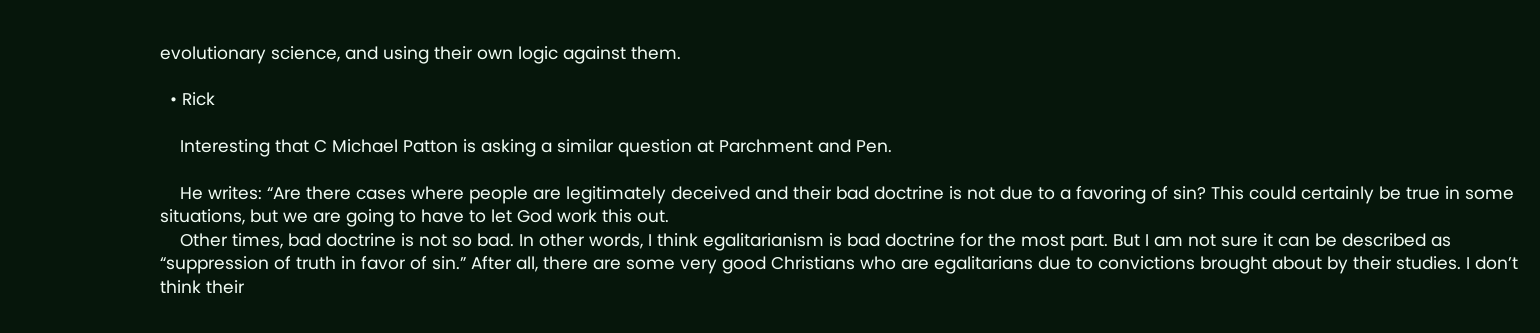evolutionary science, and using their own logic against them.

  • Rick

    Interesting that C Michael Patton is asking a similar question at Parchment and Pen.

    He writes: “Are there cases where people are legitimately deceived and their bad doctrine is not due to a favoring of sin? This could certainly be true in some situations, but we are going to have to let God work this out.
    Other times, bad doctrine is not so bad. In other words, I think egalitarianism is bad doctrine for the most part. But I am not sure it can be described as “suppression of truth in favor of sin.” After all, there are some very good Christians who are egalitarians due to convictions brought about by their studies. I don’t think their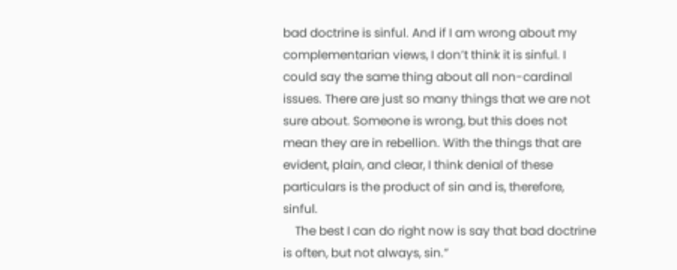bad doctrine is sinful. And if I am wrong about my complementarian views, I don’t think it is sinful. I could say the same thing about all non-cardinal issues. There are just so many things that we are not sure about. Someone is wrong, but this does not mean they are in rebellion. With the things that are evident, plain, and clear, I think denial of these particulars is the product of sin and is, therefore, sinful.
    The best I can do right now is say that bad doctrine is often, but not always, sin.”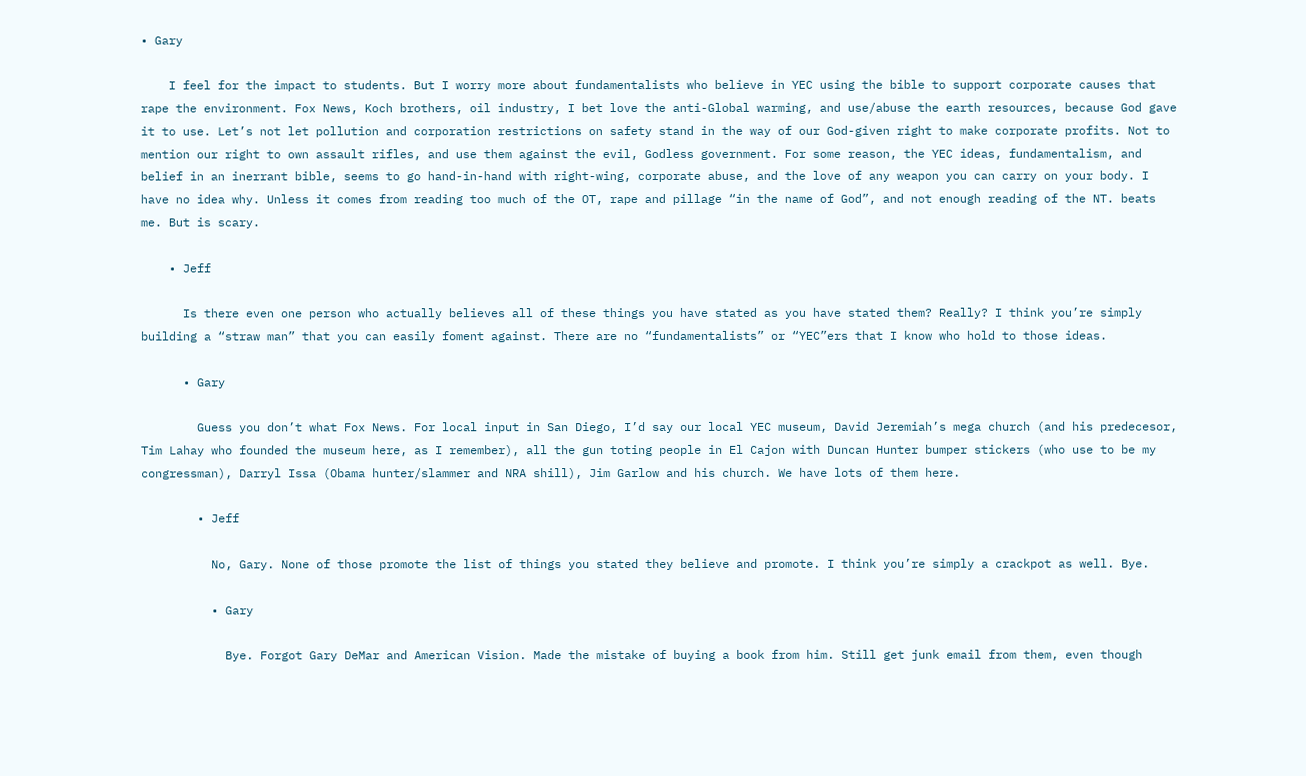• Gary

    I feel for the impact to students. But I worry more about fundamentalists who believe in YEC using the bible to support corporate causes that rape the environment. Fox News, Koch brothers, oil industry, I bet love the anti-Global warming, and use/abuse the earth resources, because God gave it to use. Let’s not let pollution and corporation restrictions on safety stand in the way of our God-given right to make corporate profits. Not to mention our right to own assault rifles, and use them against the evil, Godless government. For some reason, the YEC ideas, fundamentalism, and belief in an inerrant bible, seems to go hand-in-hand with right-wing, corporate abuse, and the love of any weapon you can carry on your body. I have no idea why. Unless it comes from reading too much of the OT, rape and pillage “in the name of God”, and not enough reading of the NT. beats me. But is scary.

    • Jeff

      Is there even one person who actually believes all of these things you have stated as you have stated them? Really? I think you’re simply building a “straw man” that you can easily foment against. There are no “fundamentalists” or “YEC”ers that I know who hold to those ideas.

      • Gary

        Guess you don’t what Fox News. For local input in San Diego, I’d say our local YEC museum, David Jeremiah’s mega church (and his predecesor, Tim Lahay who founded the museum here, as I remember), all the gun toting people in El Cajon with Duncan Hunter bumper stickers (who use to be my congressman), Darryl Issa (Obama hunter/slammer and NRA shill), Jim Garlow and his church. We have lots of them here.

        • Jeff

          No, Gary. None of those promote the list of things you stated they believe and promote. I think you’re simply a crackpot as well. Bye.

          • Gary

            Bye. Forgot Gary DeMar and American Vision. Made the mistake of buying a book from him. Still get junk email from them, even though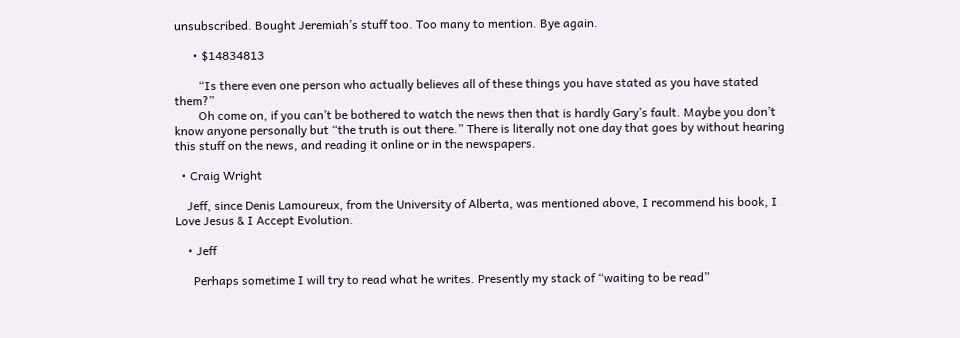unsubscribed. Bought Jeremiah’s stuff too. Too many to mention. Bye again.

      • $14834813

        “Is there even one person who actually believes all of these things you have stated as you have stated them?”
        Oh come on, if you can’t be bothered to watch the news then that is hardly Gary’s fault. Maybe you don’t know anyone personally but “the truth is out there.” There is literally not one day that goes by without hearing this stuff on the news, and reading it online or in the newspapers.

  • Craig Wright

    Jeff, since Denis Lamoureux, from the University of Alberta, was mentioned above, I recommend his book, I Love Jesus & I Accept Evolution.

    • Jeff

      Perhaps sometime I will try to read what he writes. Presently my stack of “waiting to be read”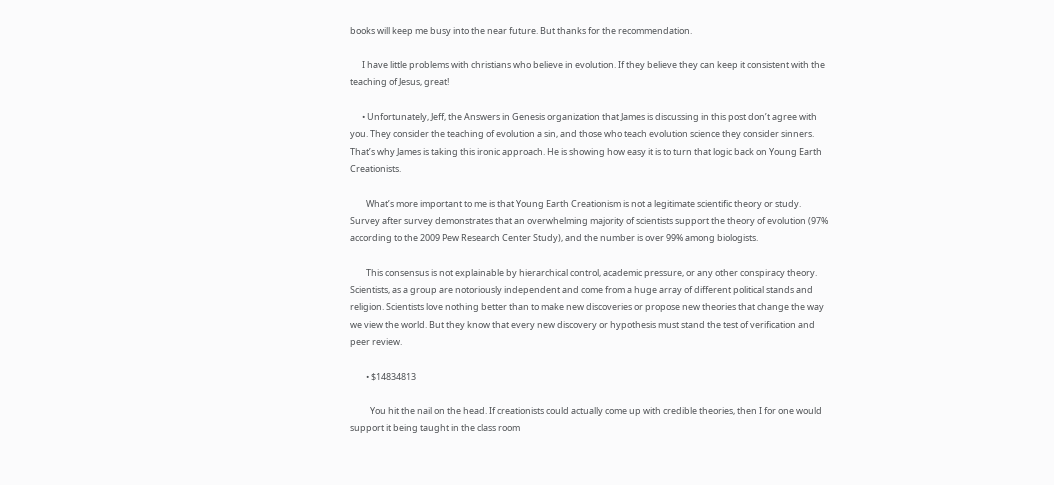books will keep me busy into the near future. But thanks for the recommendation.

      I have little problems with christians who believe in evolution. If they believe they can keep it consistent with the teaching of Jesus, great!

      • Unfortunately, Jeff, the Answers in Genesis organization that James is discussing in this post don’t agree with you. They consider the teaching of evolution a sin, and those who teach evolution science they consider sinners. That’s why James is taking this ironic approach. He is showing how easy it is to turn that logic back on Young Earth Creationists.

        What’s more important to me is that Young Earth Creationism is not a legitimate scientific theory or study. Survey after survey demonstrates that an overwhelming majority of scientists support the theory of evolution (97% according to the 2009 Pew Research Center Study), and the number is over 99% among biologists.

        This consensus is not explainable by hierarchical control, academic pressure, or any other conspiracy theory. Scientists, as a group are notoriously independent and come from a huge array of different political stands and religion. Scientists love nothing better than to make new discoveries or propose new theories that change the way we view the world. But they know that every new discovery or hypothesis must stand the test of verification and peer review.

        • $14834813

          You hit the nail on the head. If creationists could actually come up with credible theories, then I for one would support it being taught in the class room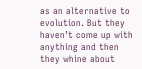as an alternative to evolution. But they haven’t come up with anything and then they whine about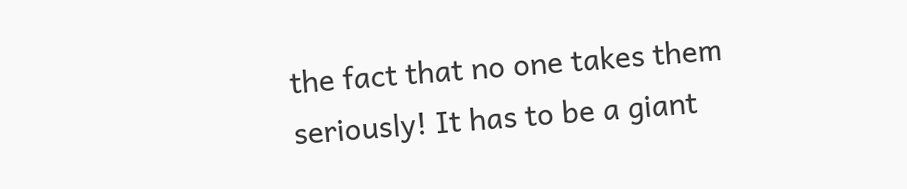the fact that no one takes them seriously! It has to be a giant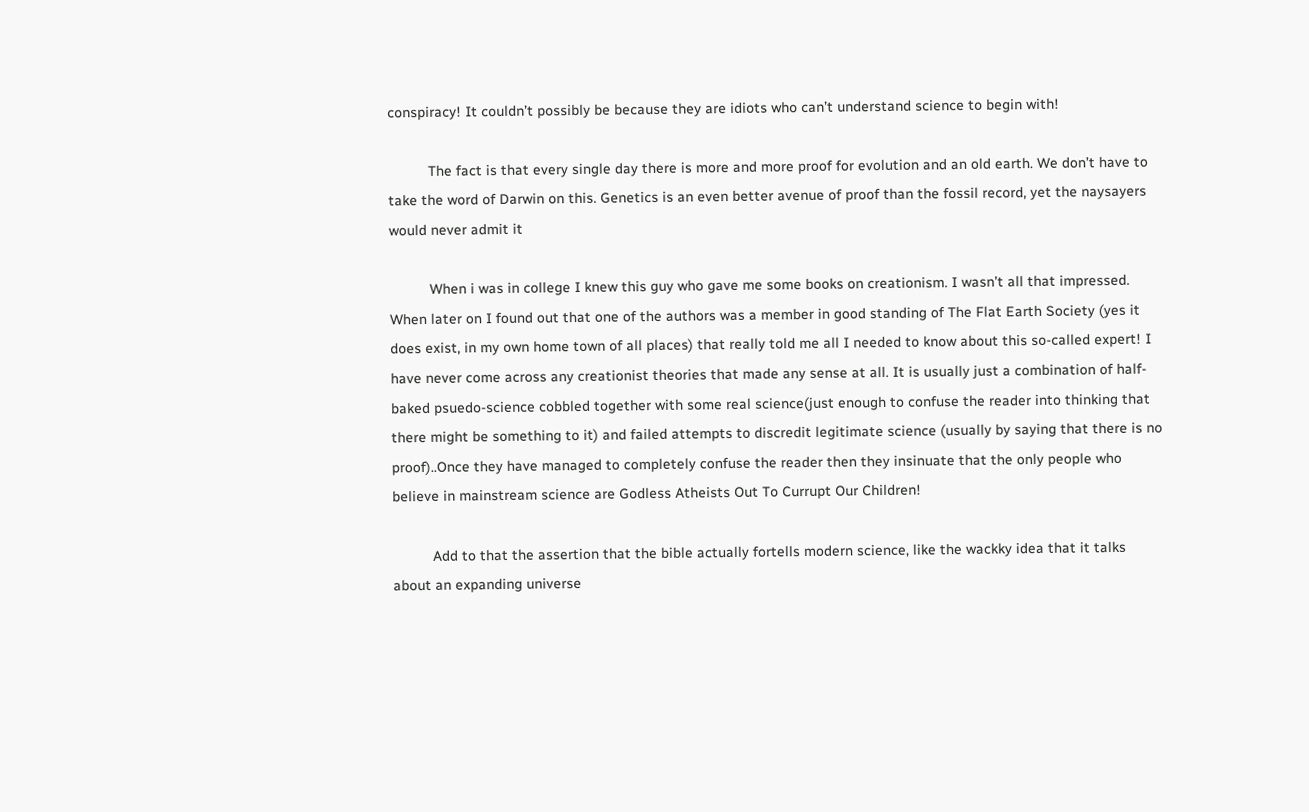conspiracy! It couldn’t possibly be because they are idiots who can’t understand science to begin with!

          The fact is that every single day there is more and more proof for evolution and an old earth. We don’t have to take the word of Darwin on this. Genetics is an even better avenue of proof than the fossil record, yet the naysayers would never admit it

          When i was in college I knew this guy who gave me some books on creationism. I wasn’t all that impressed. When later on I found out that one of the authors was a member in good standing of The Flat Earth Society (yes it does exist, in my own home town of all places) that really told me all I needed to know about this so-called expert! I have never come across any creationist theories that made any sense at all. It is usually just a combination of half-baked psuedo-science cobbled together with some real science(just enough to confuse the reader into thinking that there might be something to it) and failed attempts to discredit legitimate science (usually by saying that there is no proof)..Once they have managed to completely confuse the reader then they insinuate that the only people who believe in mainstream science are Godless Atheists Out To Currupt Our Children!

          Add to that the assertion that the bible actually fortells modern science, like the wackky idea that it talks about an expanding universe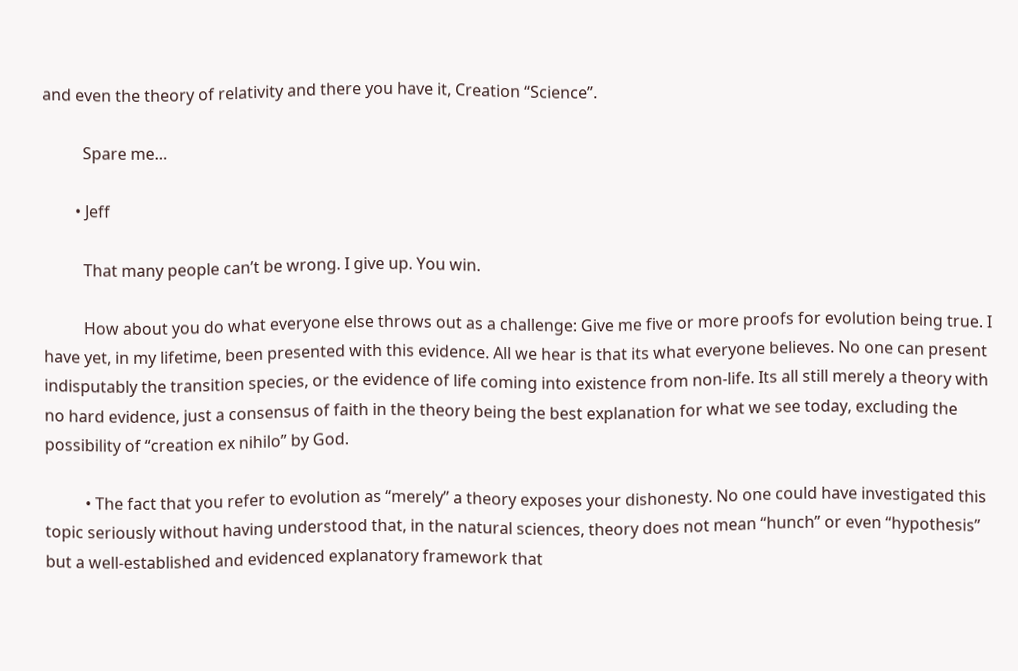and even the theory of relativity and there you have it, Creation “Science”.

          Spare me…

        • Jeff

          That many people can’t be wrong. I give up. You win.

          How about you do what everyone else throws out as a challenge: Give me five or more proofs for evolution being true. I have yet, in my lifetime, been presented with this evidence. All we hear is that its what everyone believes. No one can present indisputably the transition species, or the evidence of life coming into existence from non-life. Its all still merely a theory with no hard evidence, just a consensus of faith in the theory being the best explanation for what we see today, excluding the possibility of “creation ex nihilo” by God.

          • The fact that you refer to evolution as “merely” a theory exposes your dishonesty. No one could have investigated this topic seriously without having understood that, in the natural sciences, theory does not mean “hunch” or even “hypothesis” but a well-established and evidenced explanatory framework that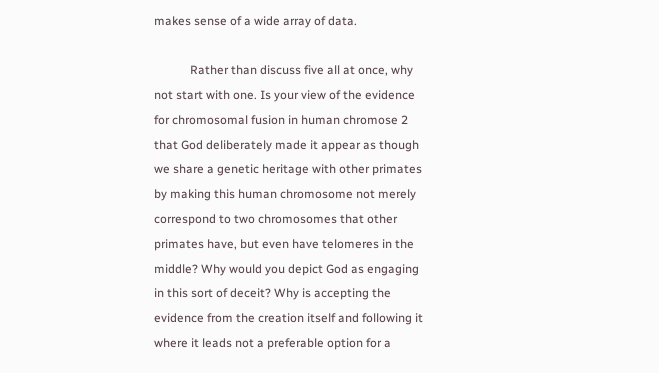makes sense of a wide array of data.

            Rather than discuss five all at once, why not start with one. Is your view of the evidence for chromosomal fusion in human chromose 2 that God deliberately made it appear as though we share a genetic heritage with other primates by making this human chromosome not merely correspond to two chromosomes that other primates have, but even have telomeres in the middle? Why would you depict God as engaging in this sort of deceit? Why is accepting the evidence from the creation itself and following it where it leads not a preferable option for a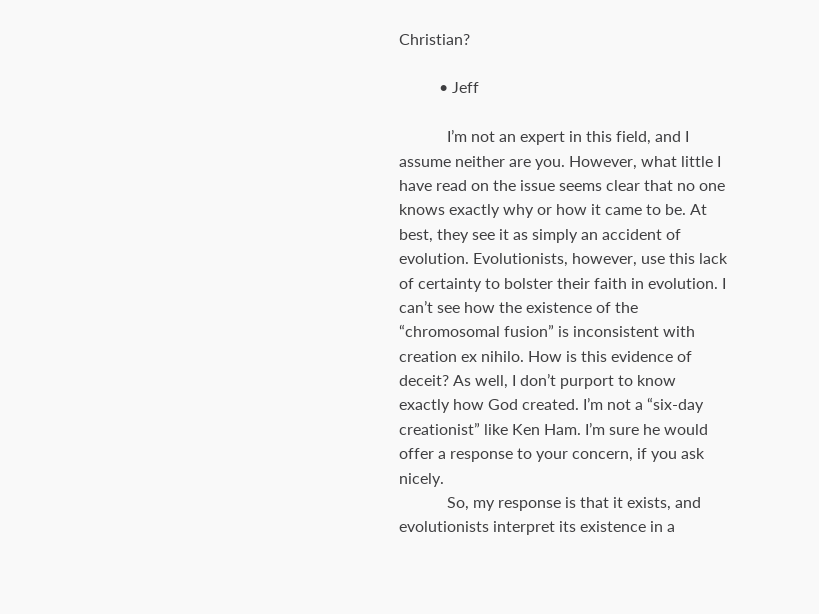Christian?

          • Jeff

            I’m not an expert in this field, and I assume neither are you. However, what little I have read on the issue seems clear that no one knows exactly why or how it came to be. At best, they see it as simply an accident of evolution. Evolutionists, however, use this lack of certainty to bolster their faith in evolution. I can’t see how the existence of the “chromosomal fusion” is inconsistent with creation ex nihilo. How is this evidence of deceit? As well, I don’t purport to know exactly how God created. I’m not a “six-day creationist” like Ken Ham. I’m sure he would offer a response to your concern, if you ask nicely.
            So, my response is that it exists, and evolutionists interpret its existence in a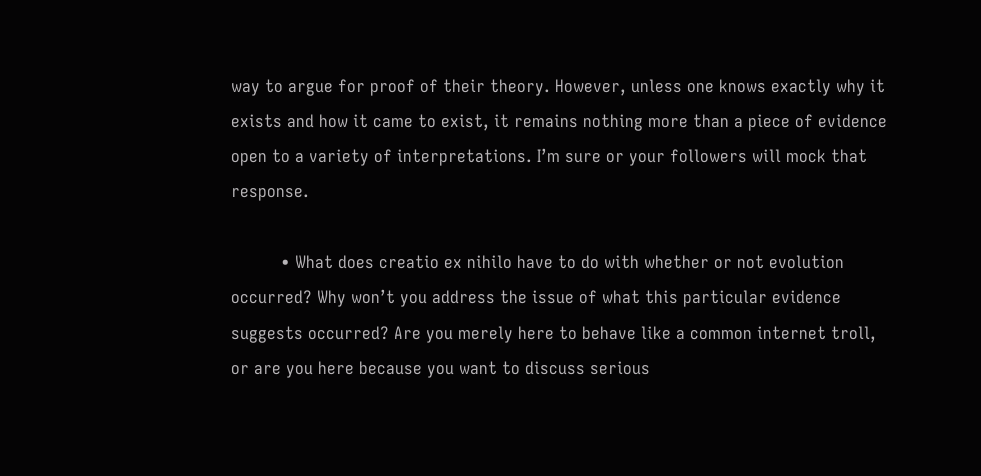way to argue for proof of their theory. However, unless one knows exactly why it exists and how it came to exist, it remains nothing more than a piece of evidence open to a variety of interpretations. I’m sure or your followers will mock that response.

          • What does creatio ex nihilo have to do with whether or not evolution occurred? Why won’t you address the issue of what this particular evidence suggests occurred? Are you merely here to behave like a common internet troll, or are you here because you want to discuss serious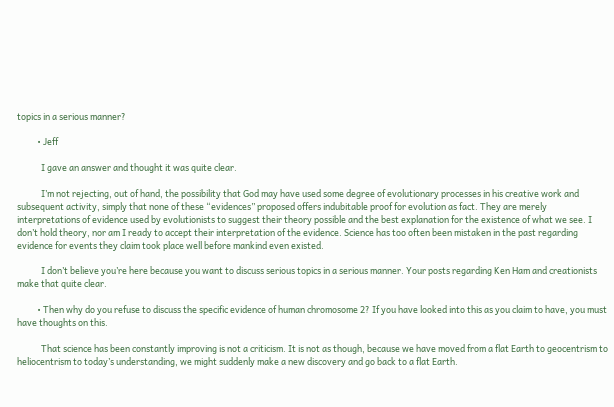topics in a serious manner?

          • Jeff

            I gave an answer and thought it was quite clear.

            I’m not rejecting, out of hand, the possibility that God may have used some degree of evolutionary processes in his creative work and subsequent activity, simply that none of these “evidences” proposed offers indubitable proof for evolution as fact. They are merely interpretations of evidence used by evolutionists to suggest their theory possible and the best explanation for the existence of what we see. I don’t hold theory, nor am I ready to accept their interpretation of the evidence. Science has too often been mistaken in the past regarding evidence for events they claim took place well before mankind even existed.

            I don’t believe you’re here because you want to discuss serious topics in a serious manner. Your posts regarding Ken Ham and creationists make that quite clear.

          • Then why do you refuse to discuss the specific evidence of human chromosome 2? If you have looked into this as you claim to have, you must have thoughts on this.

            That science has been constantly improving is not a criticism. It is not as though, because we have moved from a flat Earth to geocentrism to heliocentrism to today’s understanding, we might suddenly make a new discovery and go back to a flat Earth.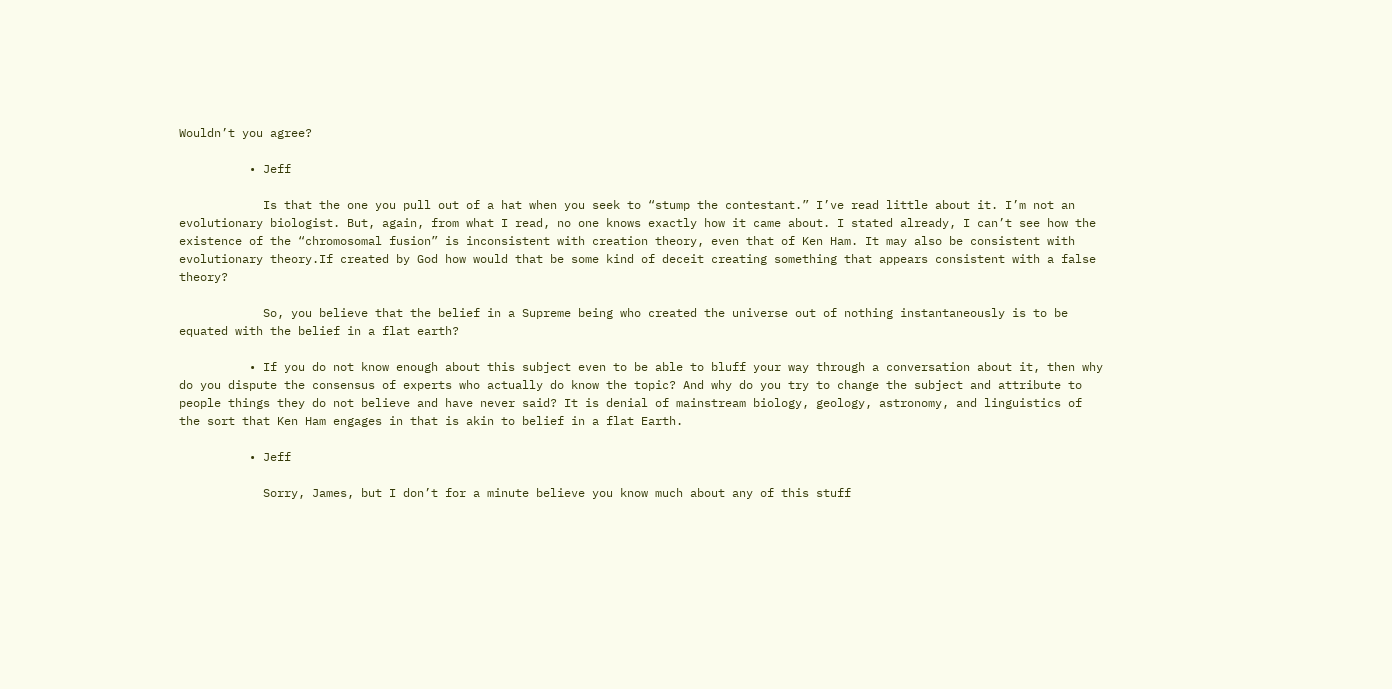Wouldn’t you agree?

          • Jeff

            Is that the one you pull out of a hat when you seek to “stump the contestant.” I’ve read little about it. I’m not an evolutionary biologist. But, again, from what I read, no one knows exactly how it came about. I stated already, I can’t see how the existence of the “chromosomal fusion” is inconsistent with creation theory, even that of Ken Ham. It may also be consistent with evolutionary theory.If created by God how would that be some kind of deceit creating something that appears consistent with a false theory?

            So, you believe that the belief in a Supreme being who created the universe out of nothing instantaneously is to be equated with the belief in a flat earth?

          • If you do not know enough about this subject even to be able to bluff your way through a conversation about it, then why do you dispute the consensus of experts who actually do know the topic? And why do you try to change the subject and attribute to people things they do not believe and have never said? It is denial of mainstream biology, geology, astronomy, and linguistics of the sort that Ken Ham engages in that is akin to belief in a flat Earth.

          • Jeff

            Sorry, James, but I don’t for a minute believe you know much about any of this stuff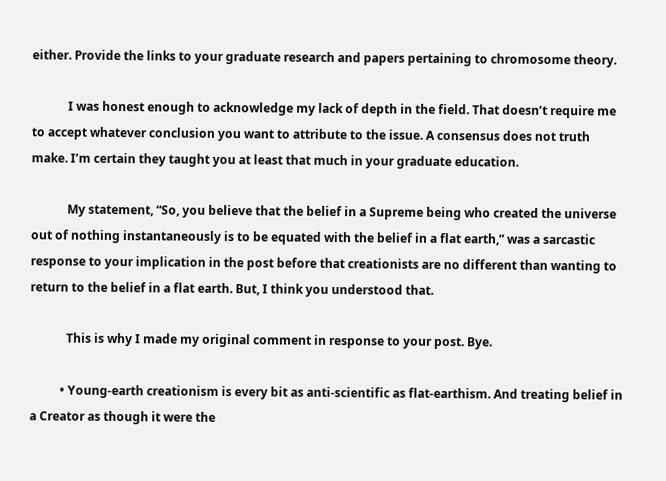either. Provide the links to your graduate research and papers pertaining to chromosome theory.

            I was honest enough to acknowledge my lack of depth in the field. That doesn’t require me to accept whatever conclusion you want to attribute to the issue. A consensus does not truth make. I’m certain they taught you at least that much in your graduate education.

            My statement, “So, you believe that the belief in a Supreme being who created the universe out of nothing instantaneously is to be equated with the belief in a flat earth,” was a sarcastic response to your implication in the post before that creationists are no different than wanting to return to the belief in a flat earth. But, I think you understood that.

            This is why I made my original comment in response to your post. Bye.

          • Young-earth creationism is every bit as anti-scientific as flat-earthism. And treating belief in a Creator as though it were the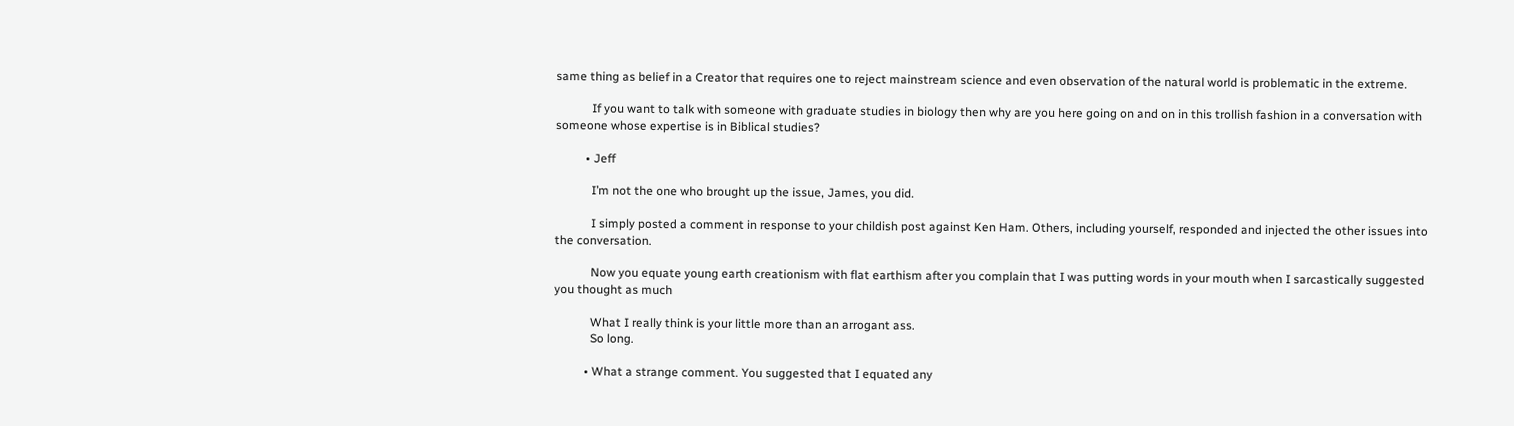same thing as belief in a Creator that requires one to reject mainstream science and even observation of the natural world is problematic in the extreme.

            If you want to talk with someone with graduate studies in biology then why are you here going on and on in this trollish fashion in a conversation with someone whose expertise is in Biblical studies?

          • Jeff

            I’m not the one who brought up the issue, James, you did.

            I simply posted a comment in response to your childish post against Ken Ham. Others, including yourself, responded and injected the other issues into the conversation.

            Now you equate young earth creationism with flat earthism after you complain that I was putting words in your mouth when I sarcastically suggested you thought as much

            What I really think is your little more than an arrogant ass.
            So long.

          • What a strange comment. You suggested that I equated any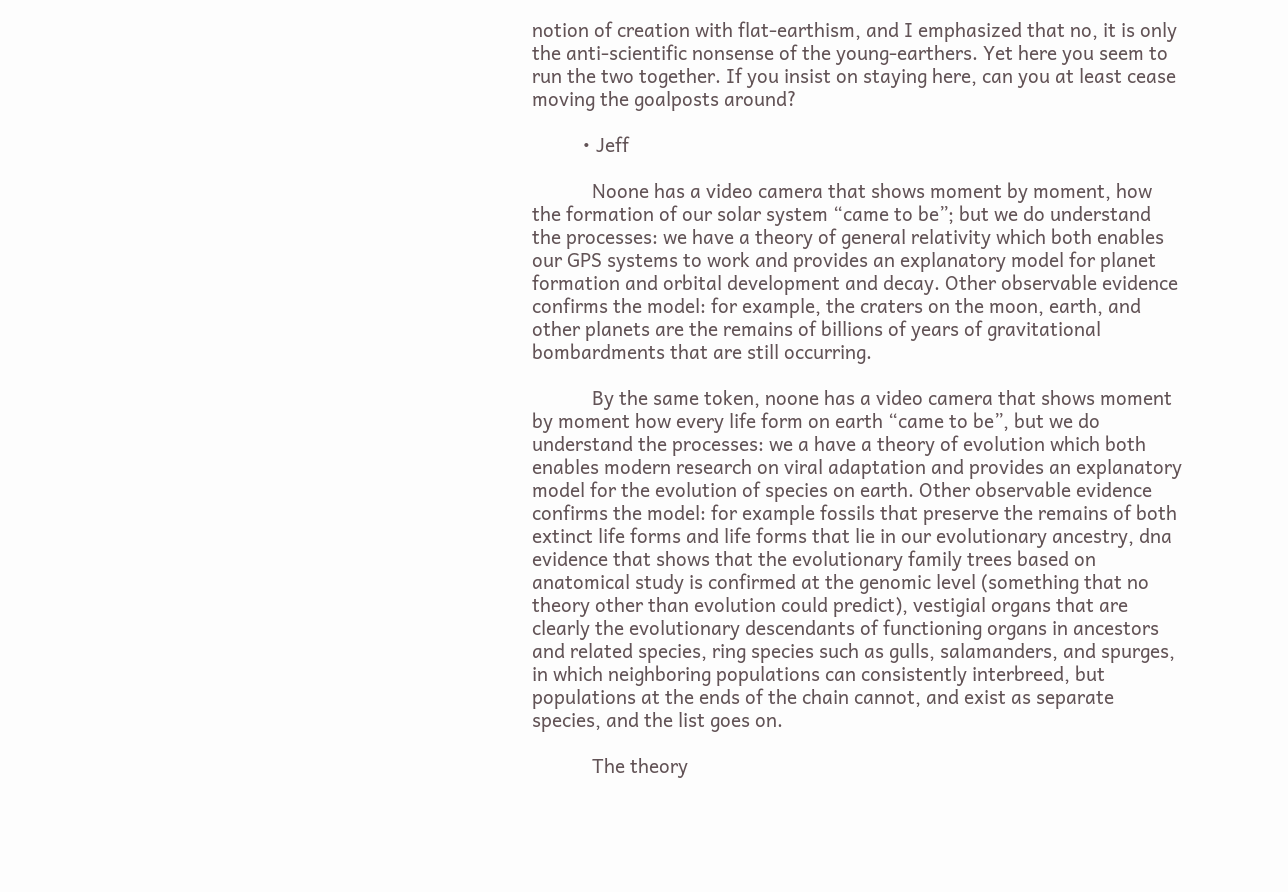notion of creation with flat-earthism, and I emphasized that no, it is only the anti-scientific nonsense of the young-earthers. Yet here you seem to run the two together. If you insist on staying here, can you at least cease moving the goalposts around?

          • Jeff

            Noone has a video camera that shows moment by moment, how the formation of our solar system “came to be”; but we do understand the processes: we have a theory of general relativity which both enables our GPS systems to work and provides an explanatory model for planet formation and orbital development and decay. Other observable evidence confirms the model: for example, the craters on the moon, earth, and other planets are the remains of billions of years of gravitational bombardments that are still occurring.

            By the same token, noone has a video camera that shows moment by moment how every life form on earth “came to be”, but we do understand the processes: we a have a theory of evolution which both enables modern research on viral adaptation and provides an explanatory model for the evolution of species on earth. Other observable evidence confirms the model: for example fossils that preserve the remains of both extinct life forms and life forms that lie in our evolutionary ancestry, dna evidence that shows that the evolutionary family trees based on anatomical study is confirmed at the genomic level (something that no theory other than evolution could predict), vestigial organs that are clearly the evolutionary descendants of functioning organs in ancestors and related species, ring species such as gulls, salamanders, and spurges, in which neighboring populations can consistently interbreed, but populations at the ends of the chain cannot, and exist as separate species, and the list goes on.

            The theory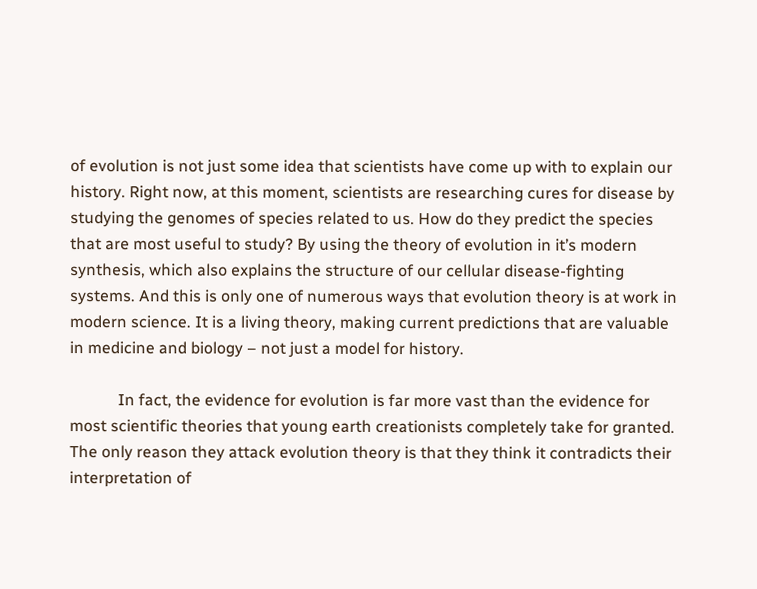of evolution is not just some idea that scientists have come up with to explain our history. Right now, at this moment, scientists are researching cures for disease by studying the genomes of species related to us. How do they predict the species that are most useful to study? By using the theory of evolution in it’s modern synthesis, which also explains the structure of our cellular disease-fighting systems. And this is only one of numerous ways that evolution theory is at work in modern science. It is a living theory, making current predictions that are valuable in medicine and biology – not just a model for history.

            In fact, the evidence for evolution is far more vast than the evidence for most scientific theories that young earth creationists completely take for granted. The only reason they attack evolution theory is that they think it contradicts their interpretation of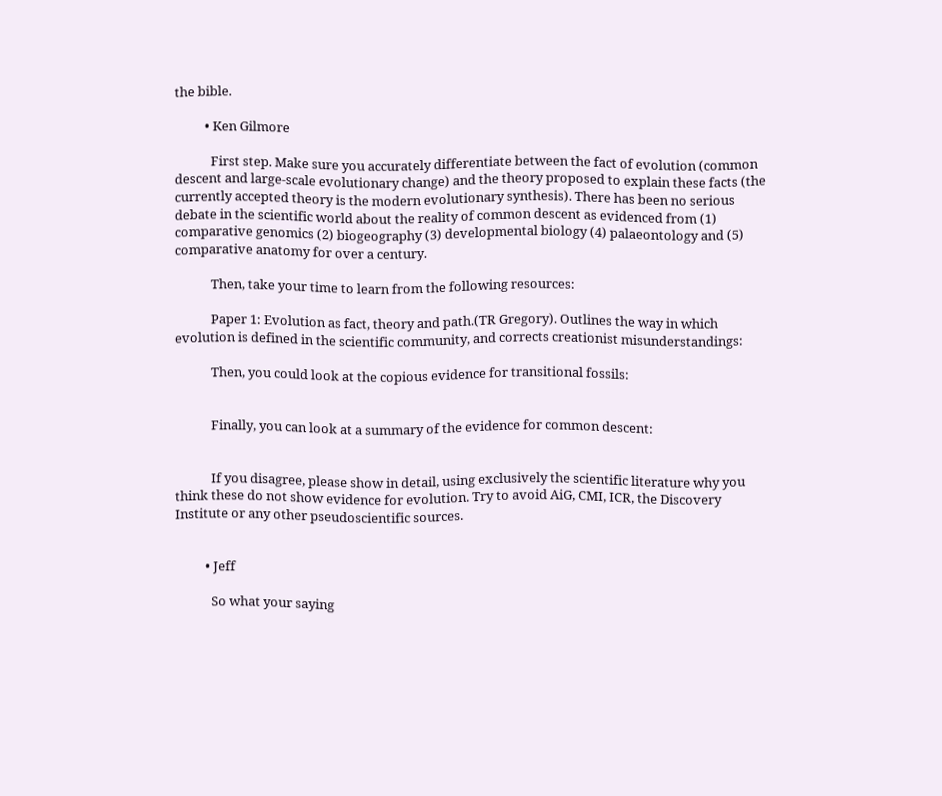the bible.

          • Ken Gilmore

            First step. Make sure you accurately differentiate between the fact of evolution (common descent and large-scale evolutionary change) and the theory proposed to explain these facts (the currently accepted theory is the modern evolutionary synthesis). There has been no serious debate in the scientific world about the reality of common descent as evidenced from (1) comparative genomics (2) biogeography (3) developmental biology (4) palaeontology and (5) comparative anatomy for over a century.

            Then, take your time to learn from the following resources:

            Paper 1: Evolution as fact, theory and path.(TR Gregory). Outlines the way in which evolution is defined in the scientific community, and corrects creationist misunderstandings:

            Then, you could look at the copious evidence for transitional fossils:


            Finally, you can look at a summary of the evidence for common descent:


            If you disagree, please show in detail, using exclusively the scientific literature why you think these do not show evidence for evolution. Try to avoid AiG, CMI, ICR, the Discovery Institute or any other pseudoscientific sources.


          • Jeff

            So what your saying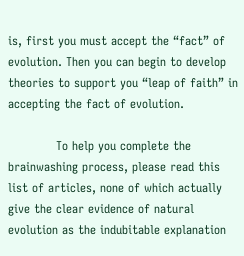is, first you must accept the “fact” of evolution. Then you can begin to develop theories to support you “leap of faith” in accepting the fact of evolution.

            To help you complete the brainwashing process, please read this list of articles, none of which actually give the clear evidence of natural evolution as the indubitable explanation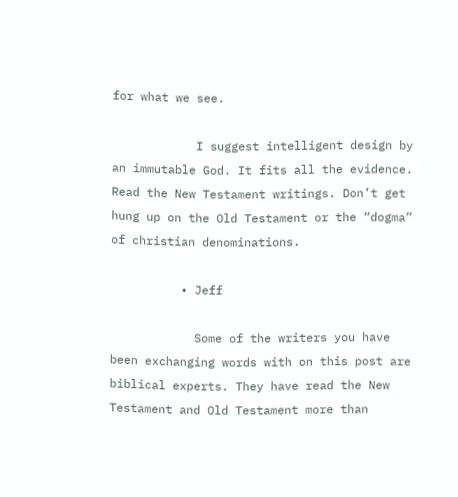for what we see.

            I suggest intelligent design by an immutable God. It fits all the evidence. Read the New Testament writings. Don’t get hung up on the Old Testament or the “dogma” of christian denominations.

          • Jeff

            Some of the writers you have been exchanging words with on this post are biblical experts. They have read the New Testament and Old Testament more than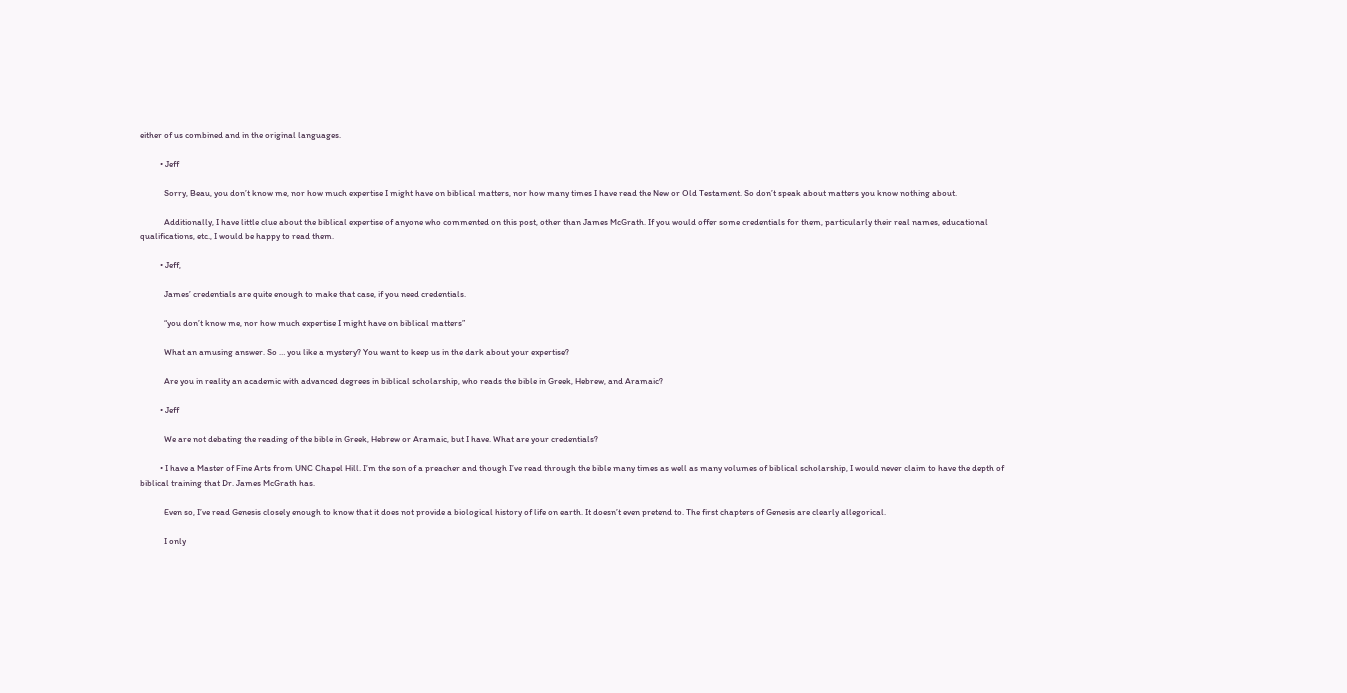either of us combined and in the original languages.

          • Jeff

            Sorry, Beau, you don’t know me, nor how much expertise I might have on biblical matters, nor how many times I have read the New or Old Testament. So don’t speak about matters you know nothing about.

            Additionally, I have little clue about the biblical expertise of anyone who commented on this post, other than James McGrath. If you would offer some credentials for them, particularly their real names, educational qualifications, etc., I would be happy to read them.

          • Jeff,

            James’ credentials are quite enough to make that case, if you need credentials.

            “you don’t know me, nor how much expertise I might have on biblical matters”

            What an amusing answer. So … you like a mystery? You want to keep us in the dark about your expertise?

            Are you in reality an academic with advanced degrees in biblical scholarship, who reads the bible in Greek, Hebrew, and Aramaic?

          • Jeff

            We are not debating the reading of the bible in Greek, Hebrew or Aramaic, but I have. What are your credentials?

          • I have a Master of Fine Arts from UNC Chapel Hill. I’m the son of a preacher and though I’ve read through the bible many times as well as many volumes of biblical scholarship, I would never claim to have the depth of biblical training that Dr. James McGrath has.

            Even so, I’ve read Genesis closely enough to know that it does not provide a biological history of life on earth. It doesn’t even pretend to. The first chapters of Genesis are clearly allegorical.

            I only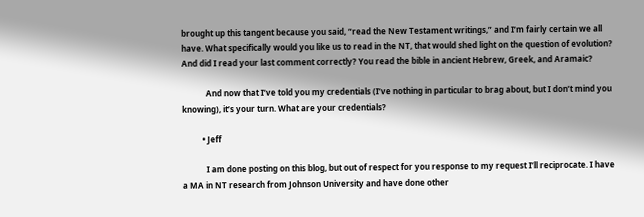brought up this tangent because you said, “read the New Testament writings,” and I’m fairly certain we all have. What specifically would you like us to read in the NT, that would shed light on the question of evolution? And did I read your last comment correctly? You read the bible in ancient Hebrew, Greek, and Aramaic?

            And now that I’ve told you my credentials (I’ve nothing in particular to brag about, but I don’t mind you knowing), it’s your turn. What are your credentials?

          • Jeff

            I am done posting on this blog, but out of respect for you response to my request I’ll reciprocate. I have a MA in NT research from Johnson University and have done other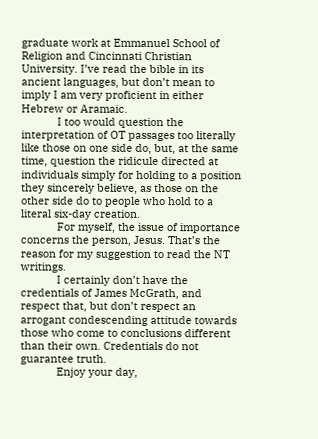graduate work at Emmanuel School of Religion and Cincinnati Christian University. I’ve read the bible in its ancient languages, but don’t mean to imply I am very proficient in either Hebrew or Aramaic.
            I too would question the interpretation of OT passages too literally like those on one side do, but, at the same time, question the ridicule directed at individuals simply for holding to a position they sincerely believe, as those on the other side do to people who hold to a literal six-day creation.
            For myself, the issue of importance concerns the person, Jesus. That’s the reason for my suggestion to read the NT writings.
            I certainly don’t have the credentials of James McGrath, and respect that, but don’t respect an arrogant condescending attitude towards those who come to conclusions different than their own. Credentials do not guarantee truth.
            Enjoy your day,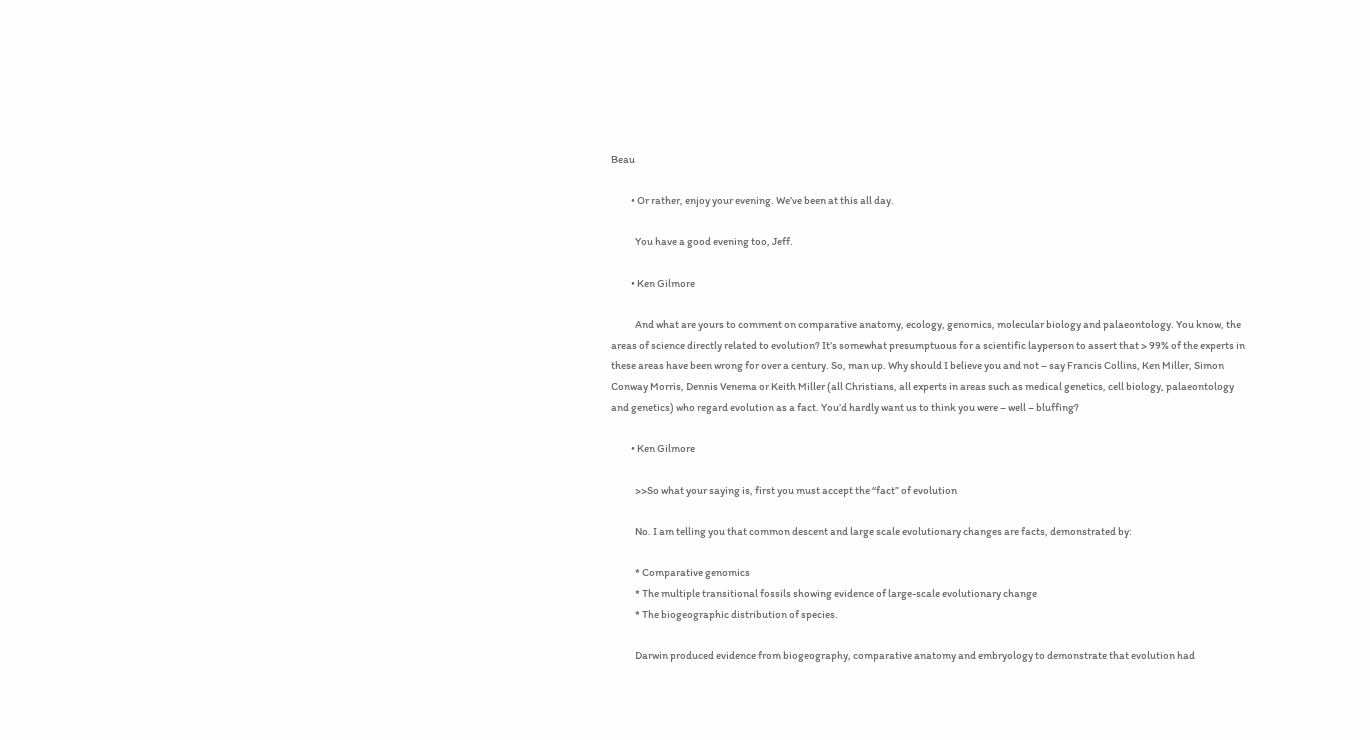Beau

          • Or rather, enjoy your evening. We’ve been at this all day.

            You have a good evening too, Jeff.

          • Ken Gilmore

            And what are yours to comment on comparative anatomy, ecology, genomics, molecular biology and palaeontology. You know, the areas of science directly related to evolution? It’s somewhat presumptuous for a scientific layperson to assert that > 99% of the experts in these areas have been wrong for over a century. So, man up. Why should I believe you and not – say Francis Collins, Ken Miller, Simon Conway Morris, Dennis Venema or Keith Miller (all Christians, all experts in areas such as medical genetics, cell biology, palaeontology and genetics) who regard evolution as a fact. You’d hardly want us to think you were – well – bluffing?

          • Ken Gilmore

            >>So what your saying is, first you must accept the “fact” of evolution

            No. I am telling you that common descent and large scale evolutionary changes are facts, demonstrated by:

            * Comparative genomics
            * The multiple transitional fossils showing evidence of large-scale evolutionary change
            * The biogeographic distribution of species.

            Darwin produced evidence from biogeography, comparative anatomy and embryology to demonstrate that evolution had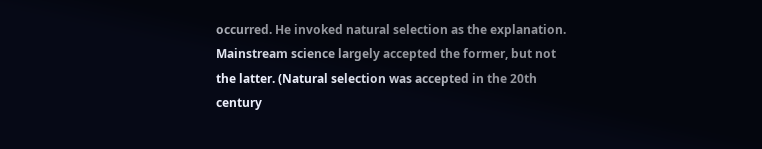occurred. He invoked natural selection as the explanation. Mainstream science largely accepted the former, but not the latter. (Natural selection was accepted in the 20th century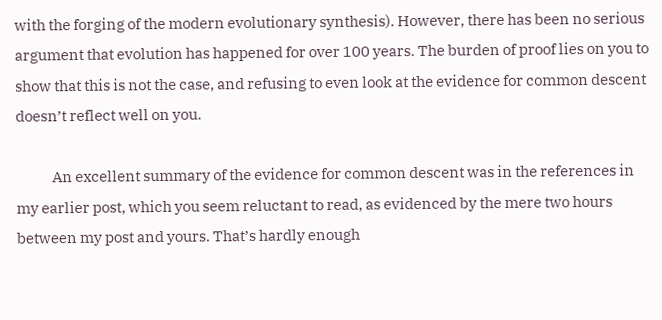with the forging of the modern evolutionary synthesis). However, there has been no serious argument that evolution has happened for over 100 years. The burden of proof lies on you to show that this is not the case, and refusing to even look at the evidence for common descent doesn’t reflect well on you.

            An excellent summary of the evidence for common descent was in the references in my earlier post, which you seem reluctant to read, as evidenced by the mere two hours between my post and yours. That’s hardly enough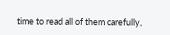time to read all of them carefully,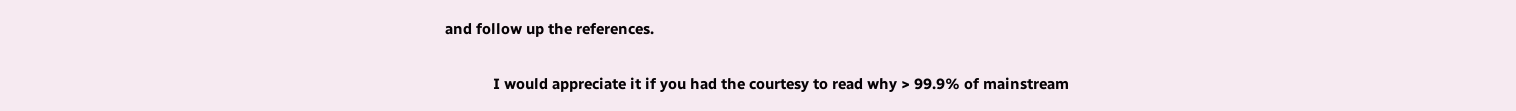and follow up the references.

            I would appreciate it if you had the courtesy to read why > 99.9% of mainstream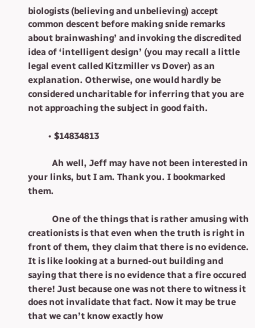biologists (believing and unbelieving) accept common descent before making snide remarks about brainwashing’ and invoking the discredited idea of ‘intelligent design’ (you may recall a little legal event called Kitzmiller vs Dover) as an explanation. Otherwise, one would hardly be considered uncharitable for inferring that you are not approaching the subject in good faith.

          • $14834813

            Ah well, Jeff may have not been interested in your links, but I am. Thank you. I bookmarked them.

            One of the things that is rather amusing with creationists is that even when the truth is right in front of them, they claim that there is no evidence. It is like looking at a burned-out building and saying that there is no evidence that a fire occured there! Just because one was not there to witness it does not invalidate that fact. Now it may be true that we can’t know exactly how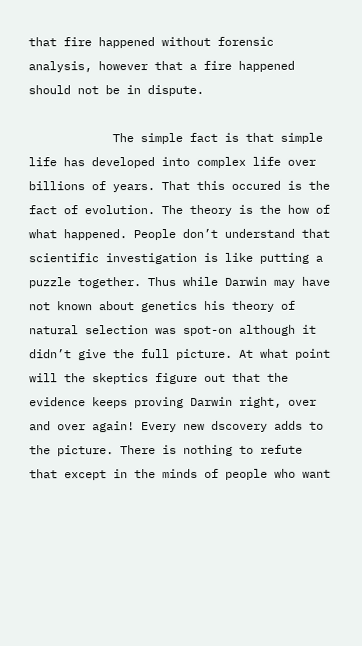that fire happened without forensic analysis, however that a fire happened should not be in dispute.

            The simple fact is that simple life has developed into complex life over billions of years. That this occured is the fact of evolution. The theory is the how of what happened. People don’t understand that scientific investigation is like putting a puzzle together. Thus while Darwin may have not known about genetics his theory of natural selection was spot-on although it didn’t give the full picture. At what point will the skeptics figure out that the evidence keeps proving Darwin right, over and over again! Every new dscovery adds to the picture. There is nothing to refute that except in the minds of people who want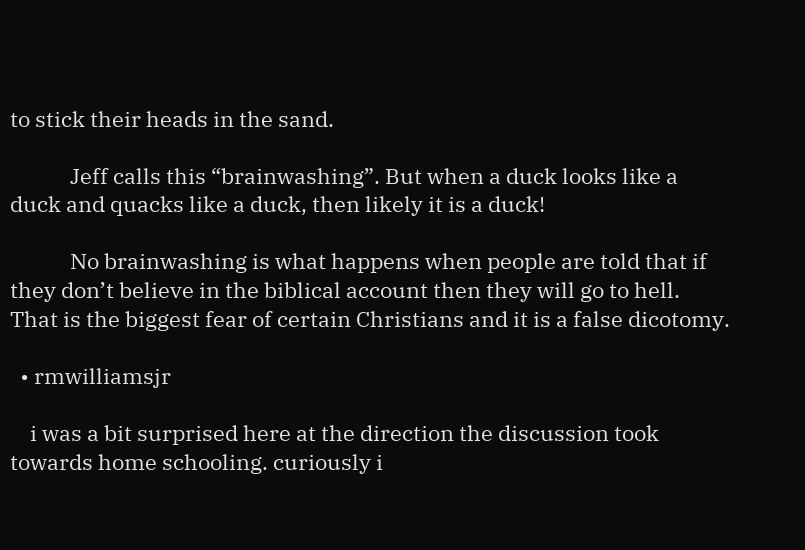to stick their heads in the sand.

            Jeff calls this “brainwashing”. But when a duck looks like a duck and quacks like a duck, then likely it is a duck!

            No brainwashing is what happens when people are told that if they don’t believe in the biblical account then they will go to hell. That is the biggest fear of certain Christians and it is a false dicotomy.

  • rmwilliamsjr

    i was a bit surprised here at the direction the discussion took towards home schooling. curiously i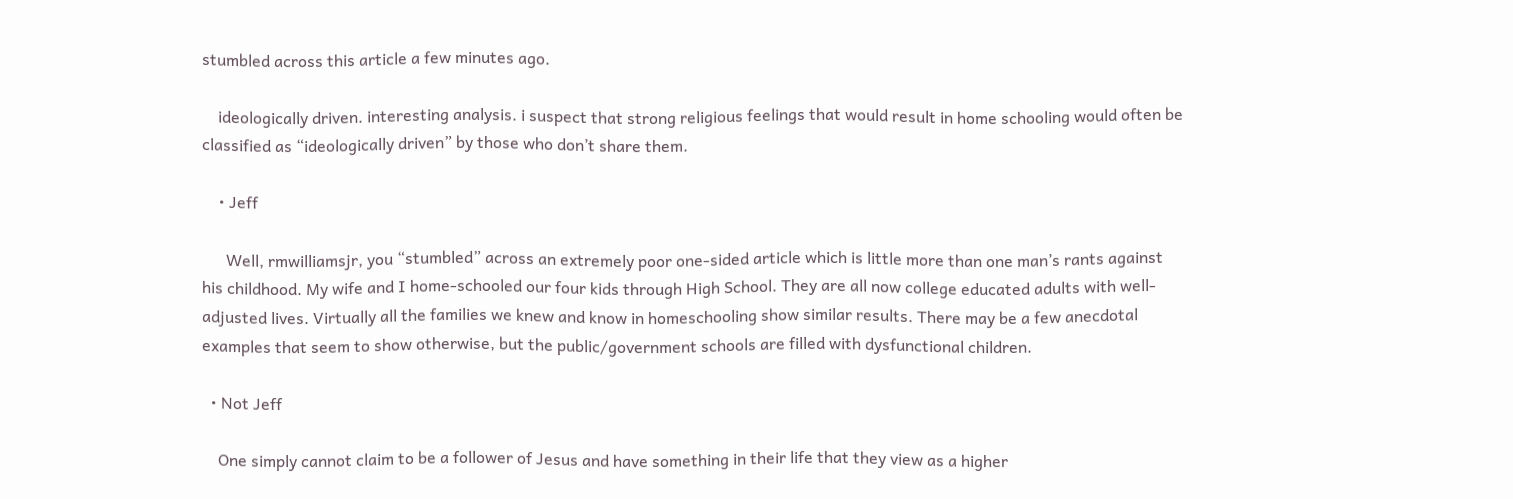stumbled across this article a few minutes ago.

    ideologically driven. interesting analysis. i suspect that strong religious feelings that would result in home schooling would often be classified as “ideologically driven” by those who don’t share them.

    • Jeff

      Well, rmwilliamsjr, you “stumbled” across an extremely poor one-sided article which is little more than one man’s rants against his childhood. My wife and I home-schooled our four kids through High School. They are all now college educated adults with well-adjusted lives. Virtually all the families we knew and know in homeschooling show similar results. There may be a few anecdotal examples that seem to show otherwise, but the public/government schools are filled with dysfunctional children.

  • Not Jeff

    One simply cannot claim to be a follower of Jesus and have something in their life that they view as a higher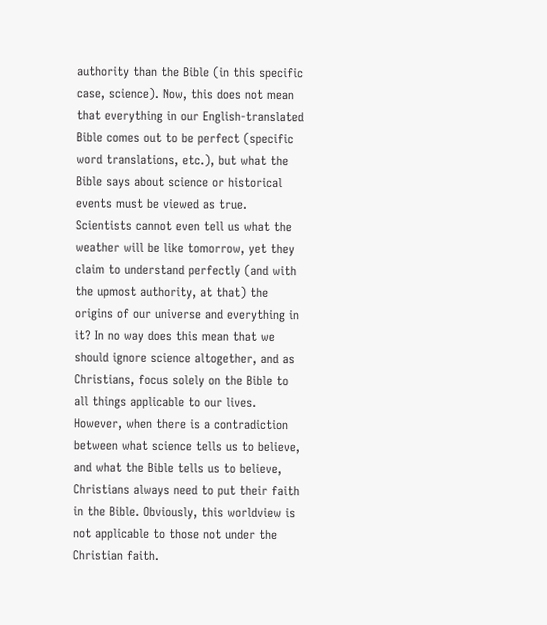authority than the Bible (in this specific case, science). Now, this does not mean that everything in our English-translated Bible comes out to be perfect (specific word translations, etc.), but what the Bible says about science or historical events must be viewed as true. Scientists cannot even tell us what the weather will be like tomorrow, yet they claim to understand perfectly (and with the upmost authority, at that) the origins of our universe and everything in it? In no way does this mean that we should ignore science altogether, and as Christians, focus solely on the Bible to all things applicable to our lives. However, when there is a contradiction between what science tells us to believe, and what the Bible tells us to believe, Christians always need to put their faith in the Bible. Obviously, this worldview is not applicable to those not under the Christian faith.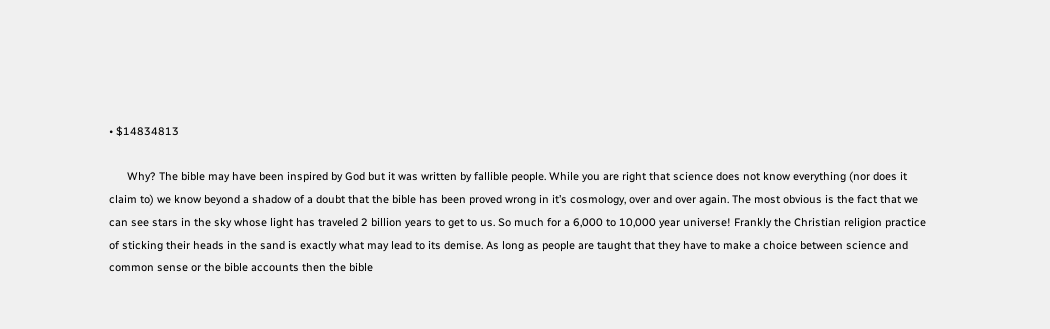• $14834813

      Why? The bible may have been inspired by God but it was written by fallible people. While you are right that science does not know everything (nor does it claim to) we know beyond a shadow of a doubt that the bible has been proved wrong in it’s cosmology, over and over again. The most obvious is the fact that we can see stars in the sky whose light has traveled 2 billion years to get to us. So much for a 6,000 to 10,000 year universe! Frankly the Christian religion practice of sticking their heads in the sand is exactly what may lead to its demise. As long as people are taught that they have to make a choice between science and common sense or the bible accounts then the bible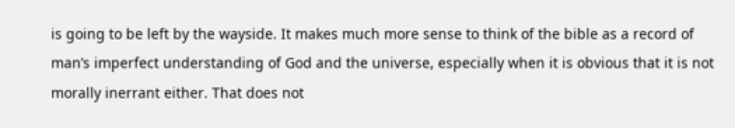is going to be left by the wayside. It makes much more sense to think of the bible as a record of man’s imperfect understanding of God and the universe, especially when it is obvious that it is not morally inerrant either. That does not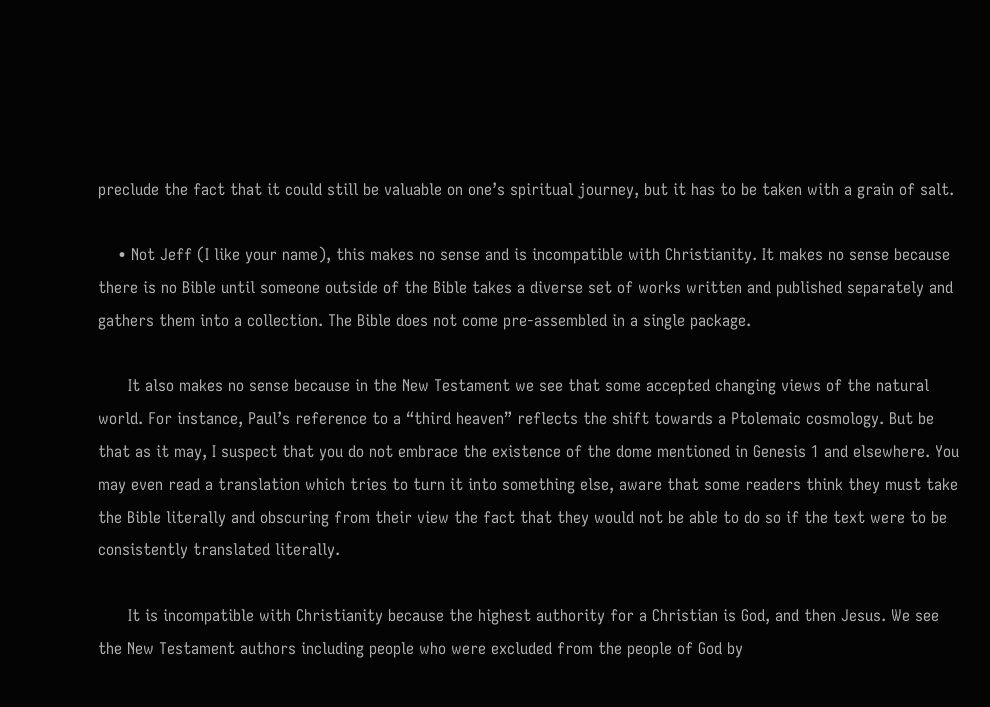preclude the fact that it could still be valuable on one’s spiritual journey, but it has to be taken with a grain of salt.

    • Not Jeff (I like your name), this makes no sense and is incompatible with Christianity. It makes no sense because there is no Bible until someone outside of the Bible takes a diverse set of works written and published separately and gathers them into a collection. The Bible does not come pre-assembled in a single package.

      It also makes no sense because in the New Testament we see that some accepted changing views of the natural world. For instance, Paul’s reference to a “third heaven” reflects the shift towards a Ptolemaic cosmology. But be that as it may, I suspect that you do not embrace the existence of the dome mentioned in Genesis 1 and elsewhere. You may even read a translation which tries to turn it into something else, aware that some readers think they must take the Bible literally and obscuring from their view the fact that they would not be able to do so if the text were to be consistently translated literally.

      It is incompatible with Christianity because the highest authority for a Christian is God, and then Jesus. We see the New Testament authors including people who were excluded from the people of God by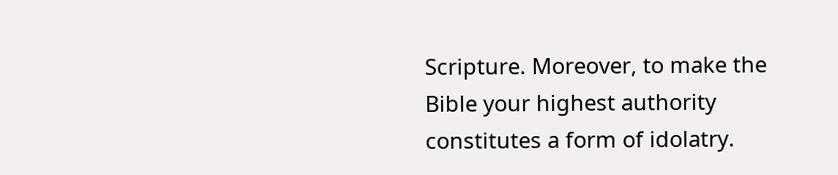Scripture. Moreover, to make the Bible your highest authority constitutes a form of idolatry.